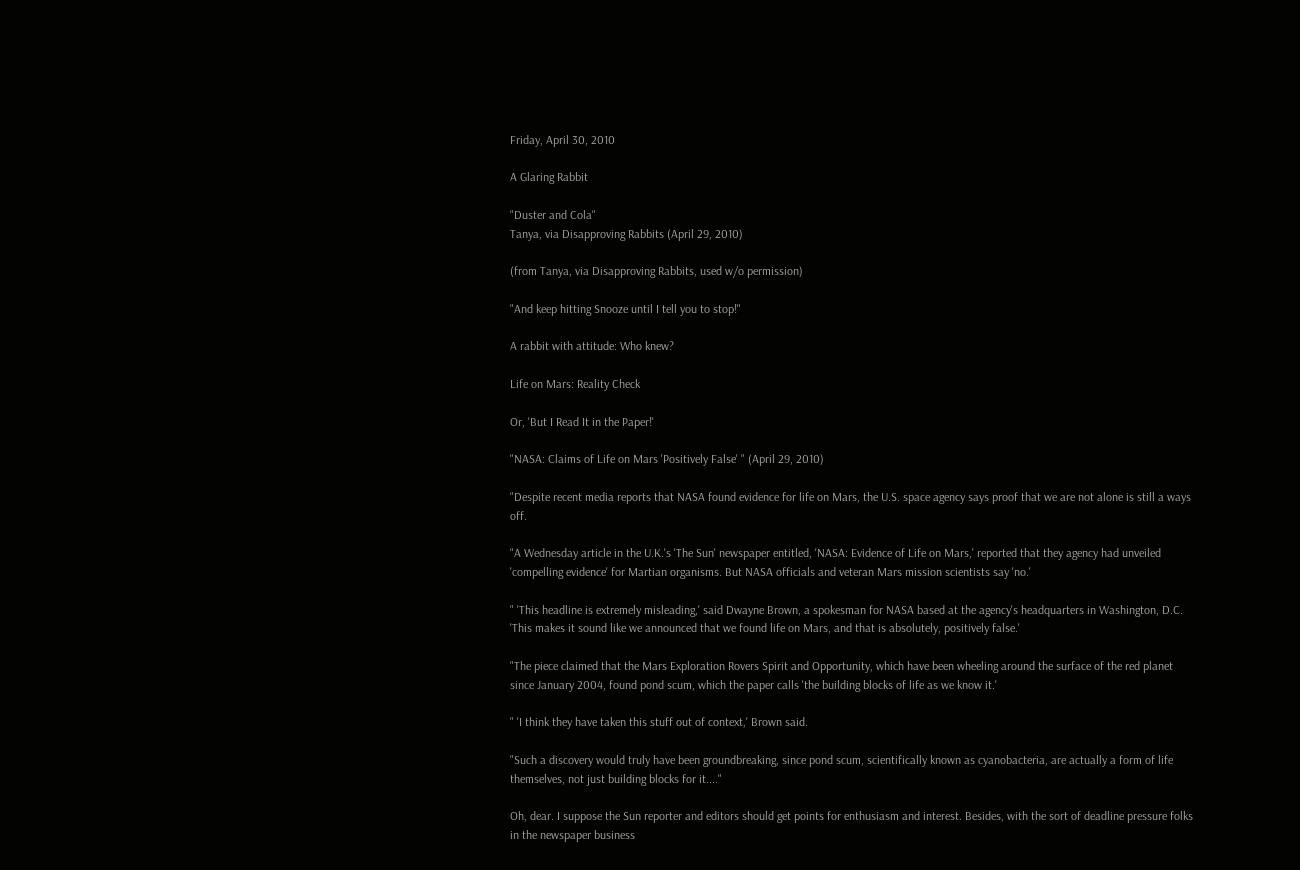Friday, April 30, 2010

A Glaring Rabbit

"Duster and Cola"
Tanya, via Disapproving Rabbits (April 29, 2010)

(from Tanya, via Disapproving Rabbits, used w/o permission)

"And keep hitting Snooze until I tell you to stop!"

A rabbit with attitude: Who knew?

Life on Mars: Reality Check

Or, 'But I Read It in the Paper!'

"NASA: Claims of Life on Mars 'Positively False' " (April 29, 2010)

"Despite recent media reports that NASA found evidence for life on Mars, the U.S. space agency says proof that we are not alone is still a ways off.

"A Wednesday article in the U.K.'s 'The Sun' newspaper entitled, 'NASA: Evidence of Life on Mars,' reported that they agency had unveiled 'compelling evidence' for Martian organisms. But NASA officials and veteran Mars mission scientists say 'no.'

" 'This headline is extremely misleading,' said Dwayne Brown, a spokesman for NASA based at the agency's headquarters in Washington, D.C. 'This makes it sound like we announced that we found life on Mars, and that is absolutely, positively false.'

"The piece claimed that the Mars Exploration Rovers Spirit and Opportunity, which have been wheeling around the surface of the red planet since January 2004, found pond scum, which the paper calls 'the building blocks of life as we know it.'

" 'I think they have taken this stuff out of context,' Brown said.

"Such a discovery would truly have been groundbreaking, since pond scum, scientifically known as cyanobacteria, are actually a form of life themselves, not just building blocks for it...."

Oh, dear. I suppose the Sun reporter and editors should get points for enthusiasm and interest. Besides, with the sort of deadline pressure folks in the newspaper business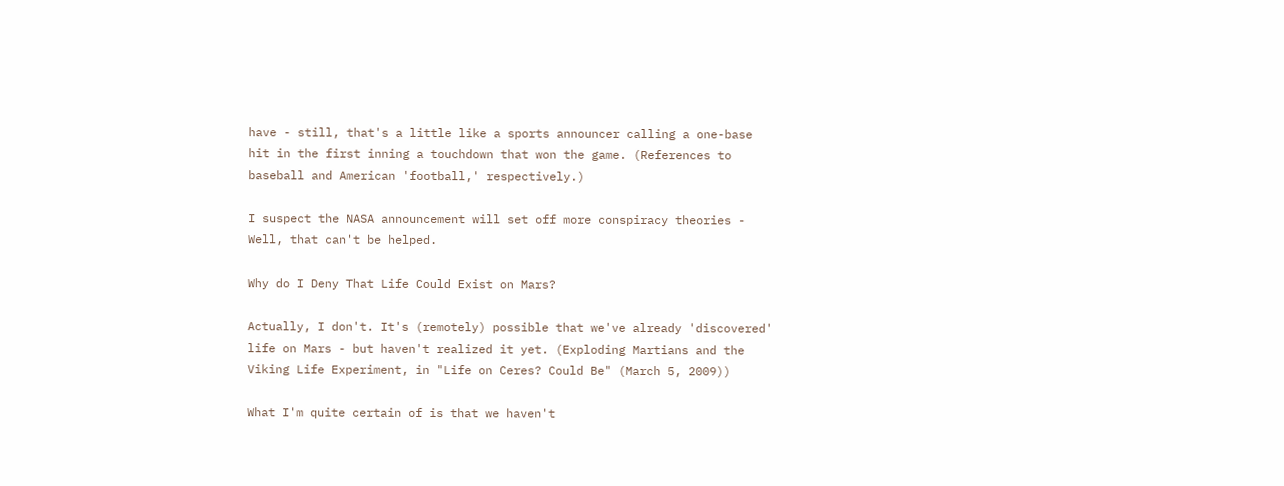have - still, that's a little like a sports announcer calling a one-base hit in the first inning a touchdown that won the game. (References to baseball and American 'football,' respectively.)

I suspect the NASA announcement will set off more conspiracy theories - Well, that can't be helped.

Why do I Deny That Life Could Exist on Mars?

Actually, I don't. It's (remotely) possible that we've already 'discovered' life on Mars - but haven't realized it yet. (Exploding Martians and the Viking Life Experiment, in "Life on Ceres? Could Be" (March 5, 2009))

What I'm quite certain of is that we haven't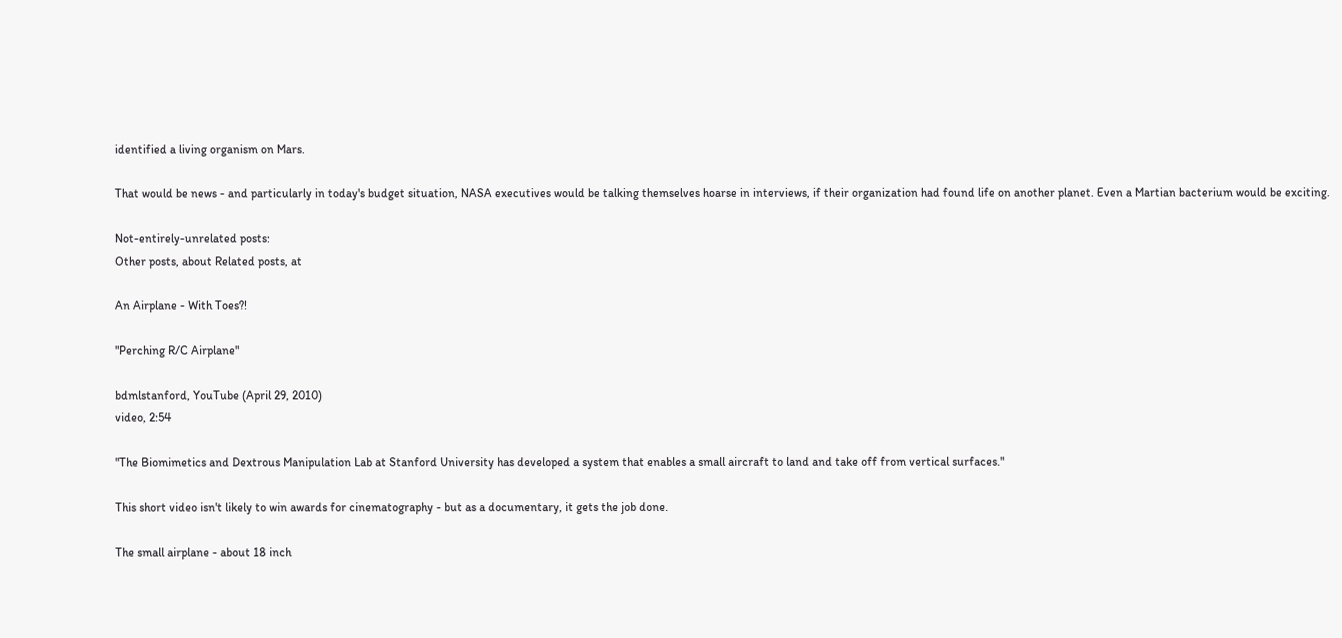identified a living organism on Mars.

That would be news - and particularly in today's budget situation, NASA executives would be talking themselves hoarse in interviews, if their organization had found life on another planet. Even a Martian bacterium would be exciting.

Not-entirely-unrelated posts:
Other posts, about Related posts, at

An Airplane - With Toes?!

"Perching R/C Airplane"

bdmlstanford, YouTube (April 29, 2010)
video, 2:54

"The Biomimetics and Dextrous Manipulation Lab at Stanford University has developed a system that enables a small aircraft to land and take off from vertical surfaces."

This short video isn't likely to win awards for cinematography - but as a documentary, it gets the job done.

The small airplane - about 18 inch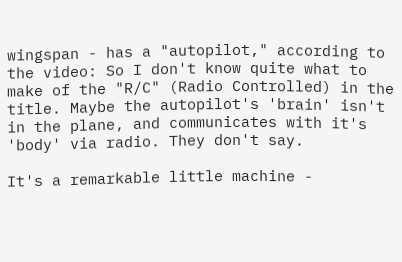wingspan - has a "autopilot," according to the video: So I don't know quite what to make of the "R/C" (Radio Controlled) in the title. Maybe the autopilot's 'brain' isn't in the plane, and communicates with it's 'body' via radio. They don't say.

It's a remarkable little machine -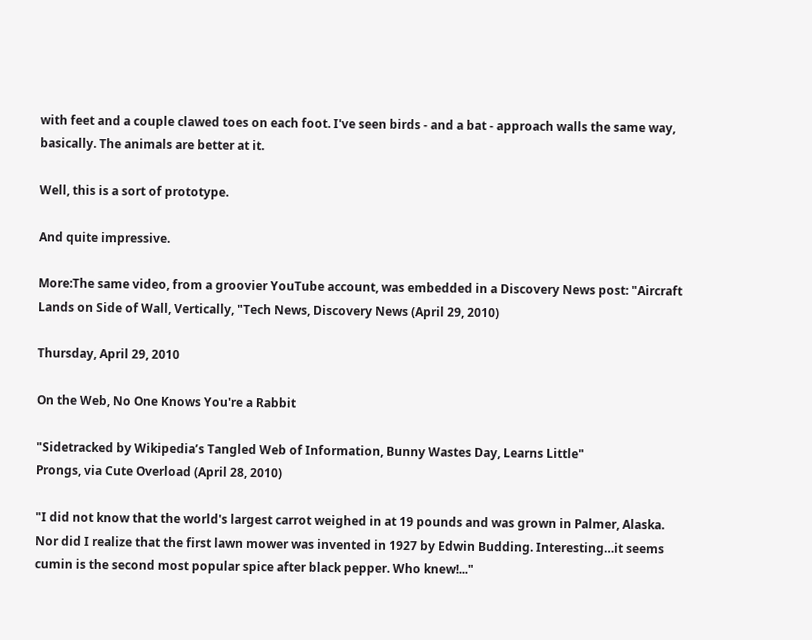with feet and a couple clawed toes on each foot. I've seen birds - and a bat - approach walls the same way, basically. The animals are better at it.

Well, this is a sort of prototype.

And quite impressive.

More:The same video, from a groovier YouTube account, was embedded in a Discovery News post: "Aircraft Lands on Side of Wall, Vertically, "Tech News, Discovery News (April 29, 2010)

Thursday, April 29, 2010

On the Web, No One Knows You're a Rabbit

"Sidetracked by Wikipedia’s Tangled Web of Information, Bunny Wastes Day, Learns Little"
Prongs, via Cute Overload (April 28, 2010)

"I did not know that the world's largest carrot weighed in at 19 pounds and was grown in Palmer, Alaska. Nor did I realize that the first lawn mower was invented in 1927 by Edwin Budding. Interesting…it seems cumin is the second most popular spice after black pepper. Who knew!..."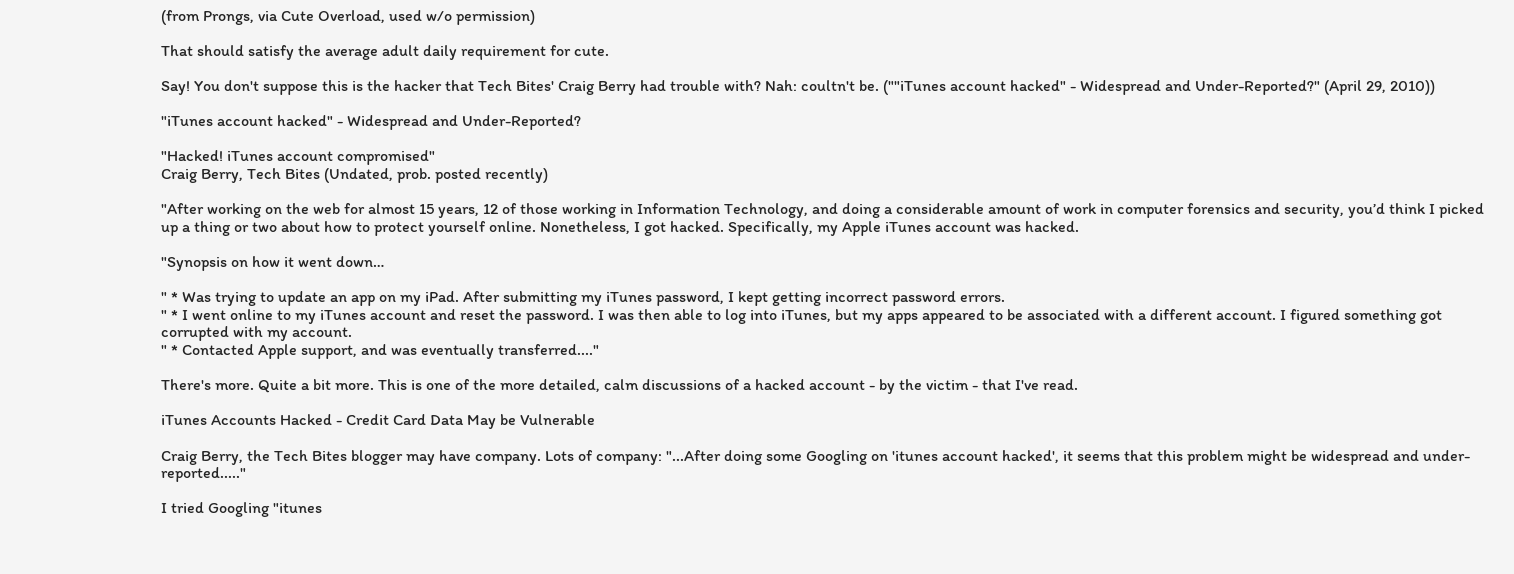(from Prongs, via Cute Overload, used w/o permission)

That should satisfy the average adult daily requirement for cute.

Say! You don't suppose this is the hacker that Tech Bites' Craig Berry had trouble with? Nah: coultn't be. (""iTunes account hacked" - Widespread and Under-Reported?" (April 29, 2010))

"iTunes account hacked" - Widespread and Under-Reported?

"Hacked! iTunes account compromised"
Craig Berry, Tech Bites (Undated, prob. posted recently)

"After working on the web for almost 15 years, 12 of those working in Information Technology, and doing a considerable amount of work in computer forensics and security, you’d think I picked up a thing or two about how to protect yourself online. Nonetheless, I got hacked. Specifically, my Apple iTunes account was hacked.

"Synopsis on how it went down…

" * Was trying to update an app on my iPad. After submitting my iTunes password, I kept getting incorrect password errors.
" * I went online to my iTunes account and reset the password. I was then able to log into iTunes, but my apps appeared to be associated with a different account. I figured something got corrupted with my account.
" * Contacted Apple support, and was eventually transferred...."

There's more. Quite a bit more. This is one of the more detailed, calm discussions of a hacked account - by the victim - that I've read.

iTunes Accounts Hacked - Credit Card Data May be Vulnerable

Craig Berry, the Tech Bites blogger may have company. Lots of company: "...After doing some Googling on 'itunes account hacked', it seems that this problem might be widespread and under-reported....."

I tried Googling "itunes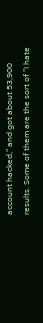account hacked," and got about 53,900 results. Some of them are the sort of "I hate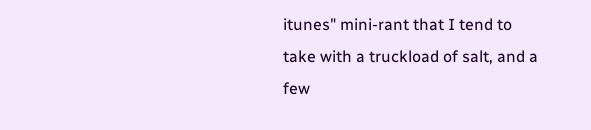itunes" mini-rant that I tend to take with a truckload of salt, and a few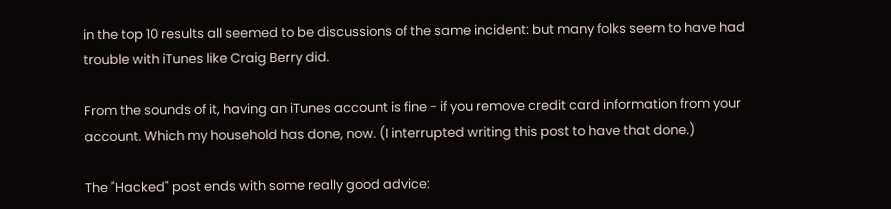in the top 10 results all seemed to be discussions of the same incident: but many folks seem to have had trouble with iTunes like Craig Berry did.

From the sounds of it, having an iTunes account is fine - if you remove credit card information from your account. Which my household has done, now. (I interrupted writing this post to have that done.)

The "Hacked" post ends with some really good advice: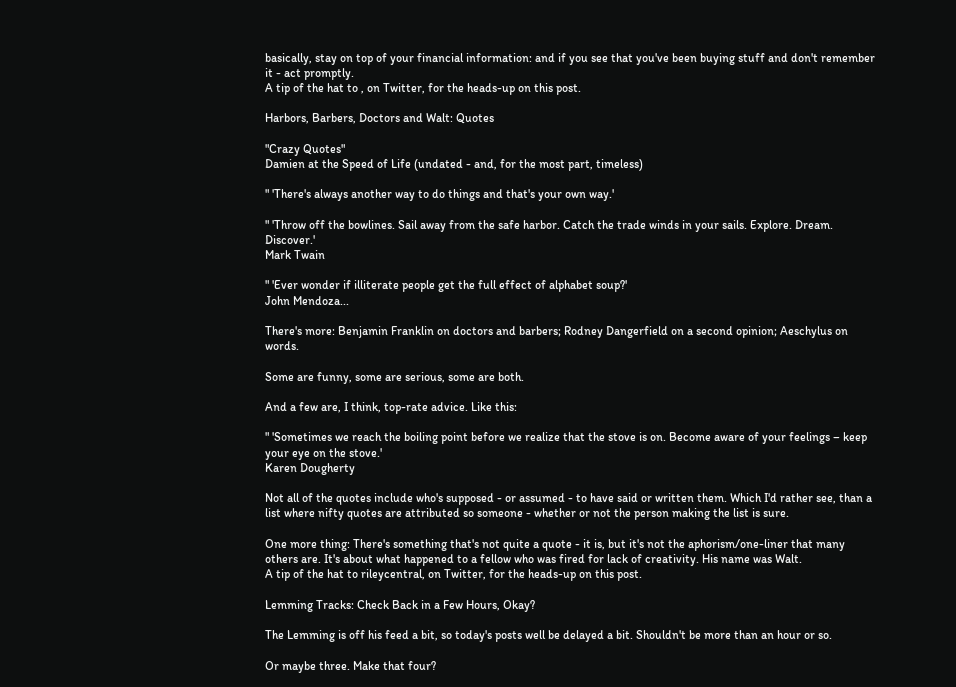basically, stay on top of your financial information: and if you see that you've been buying stuff and don't remember it - act promptly.
A tip of the hat to , on Twitter, for the heads-up on this post.

Harbors, Barbers, Doctors and Walt: Quotes

"Crazy Quotes"
Damien at the Speed of Life (undated - and, for the most part, timeless)

" 'There's always another way to do things and that's your own way.'

" 'Throw off the bowlines. Sail away from the safe harbor. Catch the trade winds in your sails. Explore. Dream. Discover.'
Mark Twain

" 'Ever wonder if illiterate people get the full effect of alphabet soup?'
John Mendoza...

There's more: Benjamin Franklin on doctors and barbers; Rodney Dangerfield on a second opinion; Aeschylus on words.

Some are funny, some are serious, some are both.

And a few are, I think, top-rate advice. Like this:

" 'Sometimes we reach the boiling point before we realize that the stove is on. Become aware of your feelings – keep your eye on the stove.'
Karen Dougherty

Not all of the quotes include who's supposed - or assumed - to have said or written them. Which I'd rather see, than a list where nifty quotes are attributed so someone - whether or not the person making the list is sure.

One more thing: There's something that's not quite a quote - it is, but it's not the aphorism/one-liner that many others are. It's about what happened to a fellow who was fired for lack of creativity. His name was Walt.
A tip of the hat to rileycentral, on Twitter, for the heads-up on this post.

Lemming Tracks: Check Back in a Few Hours, Okay?

The Lemming is off his feed a bit, so today's posts well be delayed a bit. Shouldn't be more than an hour or so.

Or maybe three. Make that four?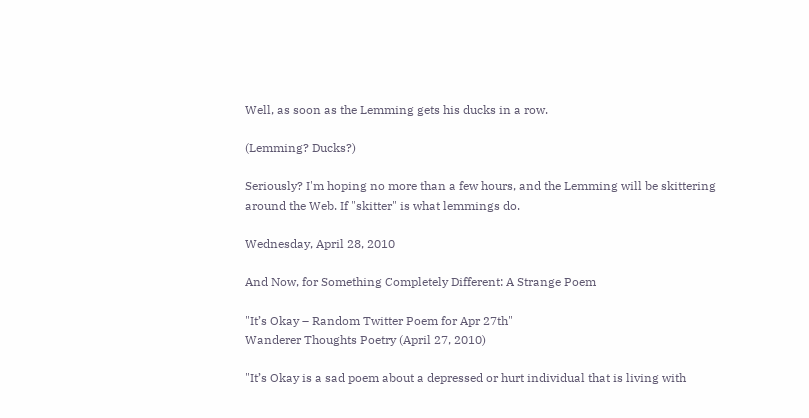Well, as soon as the Lemming gets his ducks in a row.

(Lemming? Ducks?)

Seriously? I'm hoping no more than a few hours, and the Lemming will be skittering around the Web. If "skitter" is what lemmings do.

Wednesday, April 28, 2010

And Now, for Something Completely Different: A Strange Poem

"It’s Okay – Random Twitter Poem for Apr 27th"
Wanderer Thoughts Poetry (April 27, 2010)

"It’s Okay is a sad poem about a depressed or hurt individual that is living with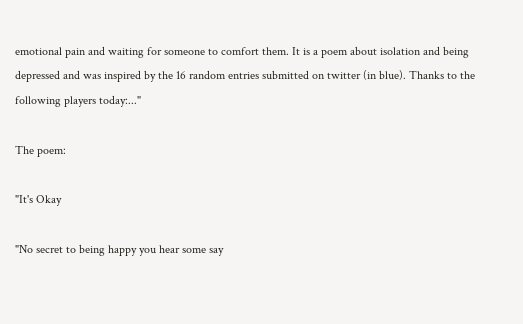emotional pain and waiting for someone to comfort them. It is a poem about isolation and being depressed and was inspired by the 16 random entries submitted on twitter (in blue). Thanks to the following players today:..."

The poem:

"It's Okay

"No secret to being happy you hear some say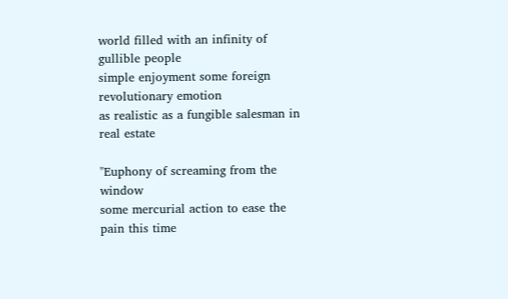world filled with an infinity of gullible people
simple enjoyment some foreign revolutionary emotion
as realistic as a fungible salesman in real estate

"Euphony of screaming from the window
some mercurial action to ease the pain this time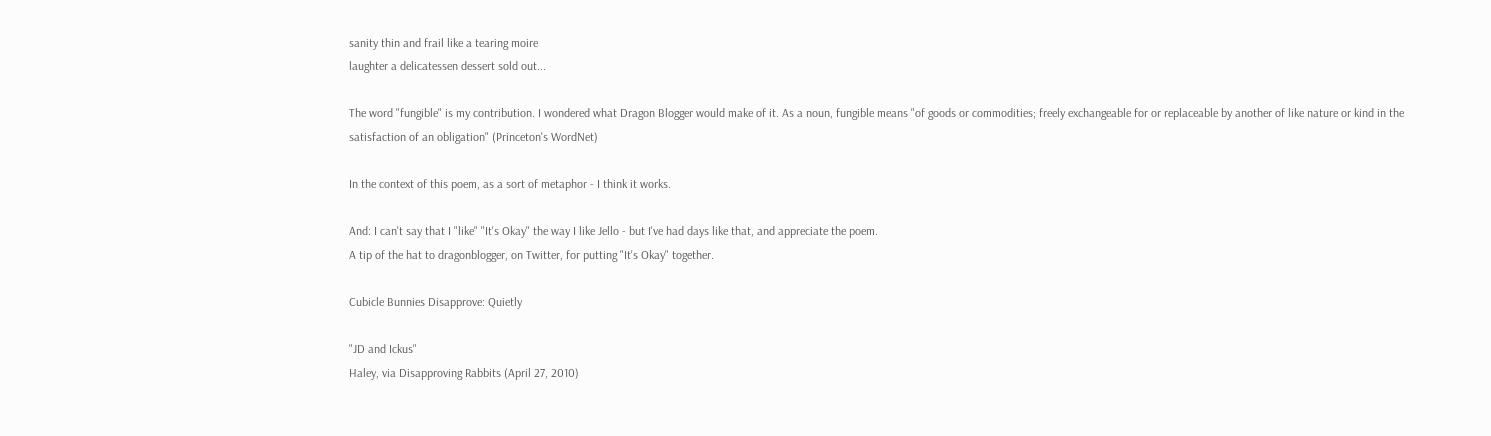sanity thin and frail like a tearing moire
laughter a delicatessen dessert sold out...

The word "fungible" is my contribution. I wondered what Dragon Blogger would make of it. As a noun, fungible means "of goods or commodities; freely exchangeable for or replaceable by another of like nature or kind in the satisfaction of an obligation" (Princeton's WordNet)

In the context of this poem, as a sort of metaphor - I think it works.

And: I can't say that I "like" "It's Okay" the way I like Jello - but I've had days like that, and appreciate the poem.
A tip of the hat to dragonblogger, on Twitter, for putting "It's Okay" together.

Cubicle Bunnies Disapprove: Quietly

"JD and Ickus"
Haley, via Disapproving Rabbits (April 27, 2010)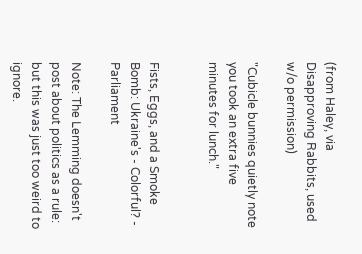(from Haley, via Disapproving Rabbits, used w/o permission)

"Cubicle bunnies quietly note you took an extra five minutes for lunch."


Fists, Eggs, and a Smoke Bomb: Ukraine's - Colorful? - Parliament

Note: The Lemming doesn't post about politics as a rule: but this was just too weird to ignore.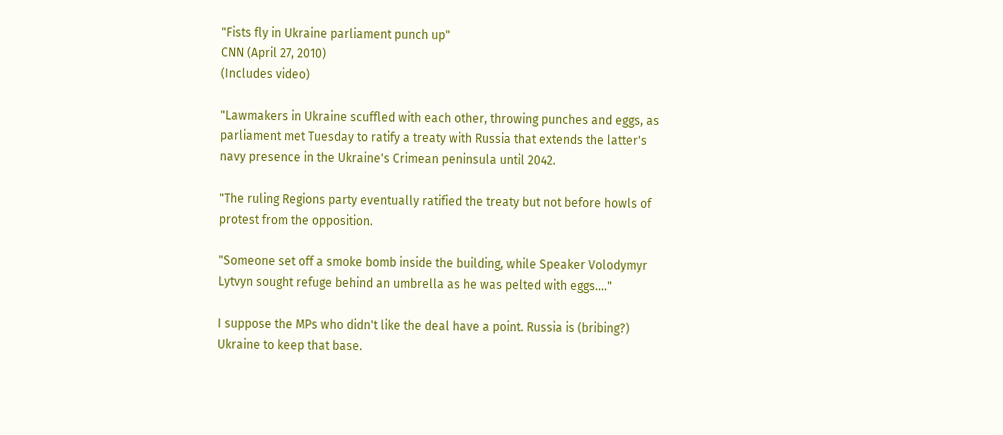"Fists fly in Ukraine parliament punch up"
CNN (April 27, 2010)
(Includes video)

"Lawmakers in Ukraine scuffled with each other, throwing punches and eggs, as parliament met Tuesday to ratify a treaty with Russia that extends the latter's navy presence in the Ukraine's Crimean peninsula until 2042.

"The ruling Regions party eventually ratified the treaty but not before howls of protest from the opposition.

"Someone set off a smoke bomb inside the building, while Speaker Volodymyr Lytvyn sought refuge behind an umbrella as he was pelted with eggs...."

I suppose the MPs who didn't like the deal have a point. Russia is (bribing?) Ukraine to keep that base.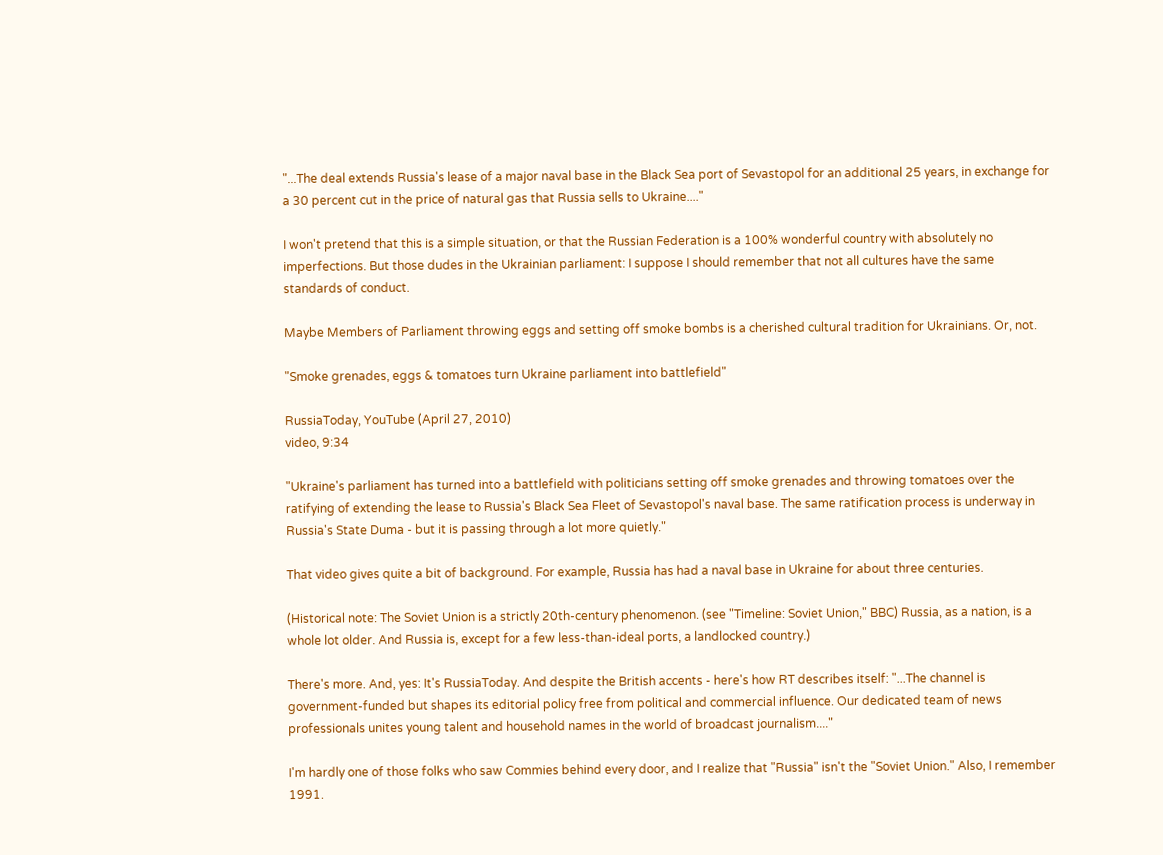"...The deal extends Russia's lease of a major naval base in the Black Sea port of Sevastopol for an additional 25 years, in exchange for a 30 percent cut in the price of natural gas that Russia sells to Ukraine...."

I won't pretend that this is a simple situation, or that the Russian Federation is a 100% wonderful country with absolutely no imperfections. But those dudes in the Ukrainian parliament: I suppose I should remember that not all cultures have the same standards of conduct.

Maybe Members of Parliament throwing eggs and setting off smoke bombs is a cherished cultural tradition for Ukrainians. Or, not.

"Smoke grenades, eggs & tomatoes turn Ukraine parliament into battlefield"

RussiaToday, YouTube (April 27, 2010)
video, 9:34

"Ukraine's parliament has turned into a battlefield with politicians setting off smoke grenades and throwing tomatoes over the ratifying of extending the lease to Russia's Black Sea Fleet of Sevastopol's naval base. The same ratification process is underway in Russia's State Duma - but it is passing through a lot more quietly."

That video gives quite a bit of background. For example, Russia has had a naval base in Ukraine for about three centuries.

(Historical note: The Soviet Union is a strictly 20th-century phenomenon. (see "Timeline: Soviet Union," BBC) Russia, as a nation, is a whole lot older. And Russia is, except for a few less-than-ideal ports, a landlocked country.)

There's more. And, yes: It's RussiaToday. And despite the British accents - here's how RT describes itself: "...The channel is government-funded but shapes its editorial policy free from political and commercial influence. Our dedicated team of news professionals unites young talent and household names in the world of broadcast journalism...."

I'm hardly one of those folks who saw Commies behind every door, and I realize that "Russia" isn't the "Soviet Union." Also, I remember 1991.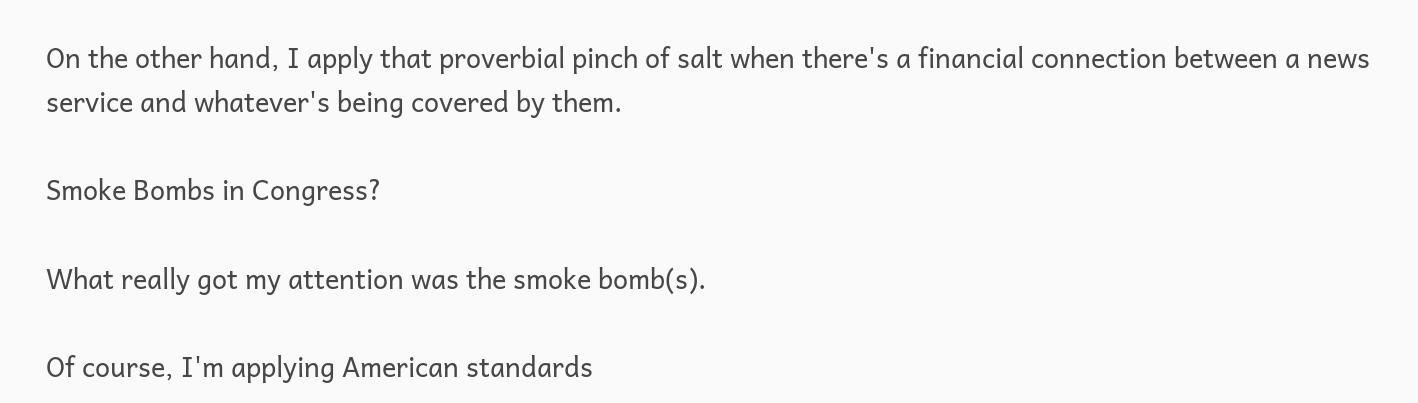On the other hand, I apply that proverbial pinch of salt when there's a financial connection between a news service and whatever's being covered by them.

Smoke Bombs in Congress?

What really got my attention was the smoke bomb(s).

Of course, I'm applying American standards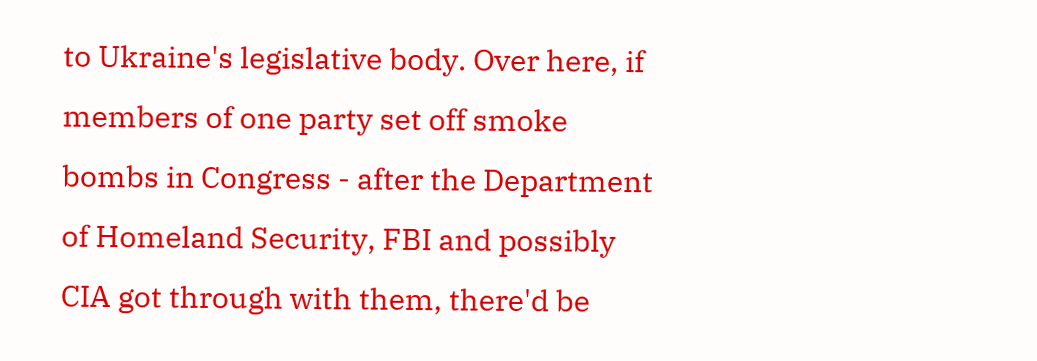to Ukraine's legislative body. Over here, if members of one party set off smoke bombs in Congress - after the Department of Homeland Security, FBI and possibly CIA got through with them, there'd be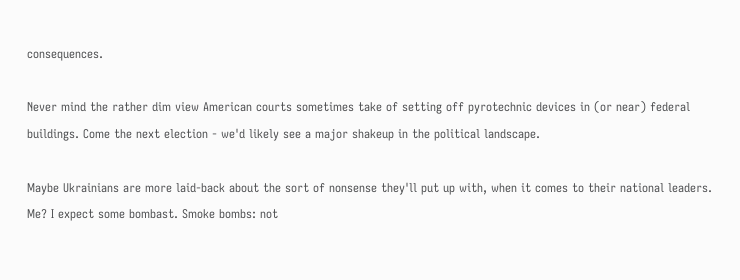consequences.

Never mind the rather dim view American courts sometimes take of setting off pyrotechnic devices in (or near) federal buildings. Come the next election - we'd likely see a major shakeup in the political landscape.

Maybe Ukrainians are more laid-back about the sort of nonsense they'll put up with, when it comes to their national leaders. Me? I expect some bombast. Smoke bombs: not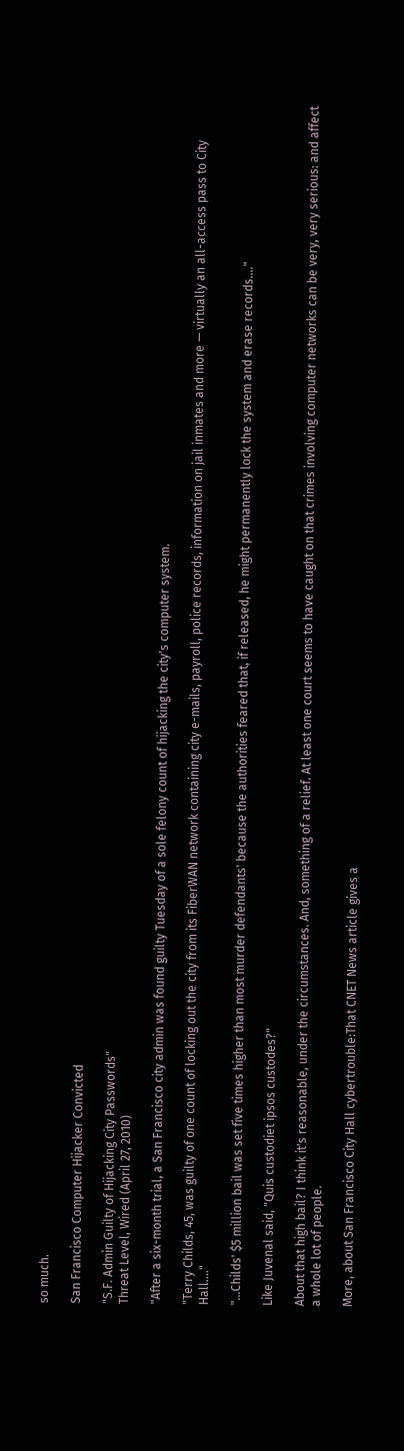so much.

San Francisco Computer Hijacker Convicted

"S.F. Admin Guilty of Hijacking City Passwords"
Threat Level, Wired (April 27, 2010)

"After a six-month trial, a San Francisco city admin was found guilty Tuesday of a sole felony count of hijacking the city's computer system.

"Terry Childs, 45, was guilty of one count of locking out the city from its FiberWAN network containing city e-mails, payroll, police records, information on jail inmates and more — virtually an all-access pass to City Hall...."

"...Childs' $5 million bail was set five times higher than most murder defendants' because the authorities feared that, if released, he might permanently lock the system and erase records...."

Like Juvenal said, "Quis custodiet ipsos custodes?"

About that high bail? I think it's reasonable, under the circumstances. And, something of a relief. At least one court seems to have caught on that crimes involving computer networks can be very, very serious: and affect a whole lot of people.

More, about San Francisco City Hall cybertrouble:That CNET News article gives a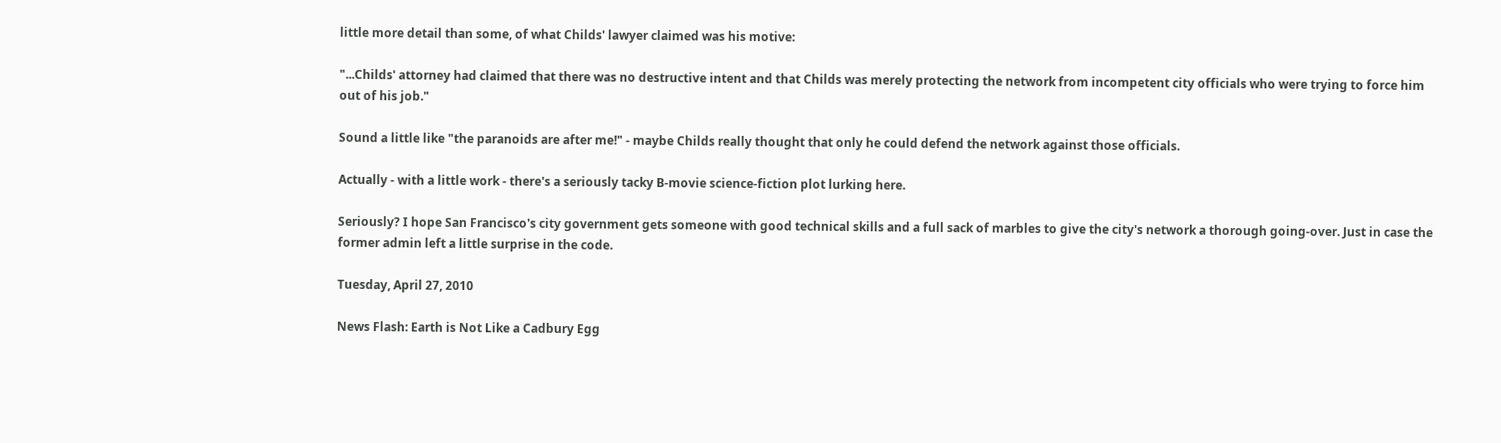little more detail than some, of what Childs' lawyer claimed was his motive:

"...Childs' attorney had claimed that there was no destructive intent and that Childs was merely protecting the network from incompetent city officials who were trying to force him out of his job."

Sound a little like "the paranoids are after me!" - maybe Childs really thought that only he could defend the network against those officials.

Actually - with a little work - there's a seriously tacky B-movie science-fiction plot lurking here.

Seriously? I hope San Francisco's city government gets someone with good technical skills and a full sack of marbles to give the city's network a thorough going-over. Just in case the former admin left a little surprise in the code.

Tuesday, April 27, 2010

News Flash: Earth is Not Like a Cadbury Egg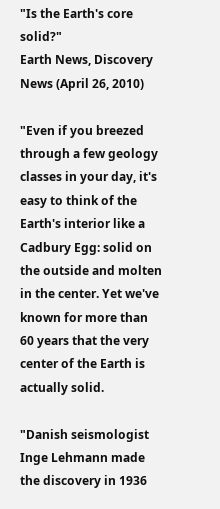"Is the Earth's core solid?"
Earth News, Discovery News (April 26, 2010)

"Even if you breezed through a few geology classes in your day, it's easy to think of the Earth's interior like a Cadbury Egg: solid on the outside and molten in the center. Yet we've known for more than 60 years that the very center of the Earth is actually solid.

"Danish seismologist Inge Lehmann made the discovery in 1936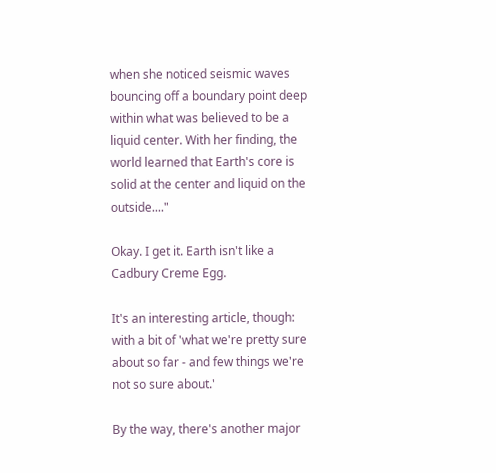when she noticed seismic waves bouncing off a boundary point deep within what was believed to be a liquid center. With her finding, the world learned that Earth's core is solid at the center and liquid on the outside...."

Okay. I get it. Earth isn't like a Cadbury Creme Egg.

It's an interesting article, though: with a bit of 'what we're pretty sure about so far - and few things we're not so sure about.'

By the way, there's another major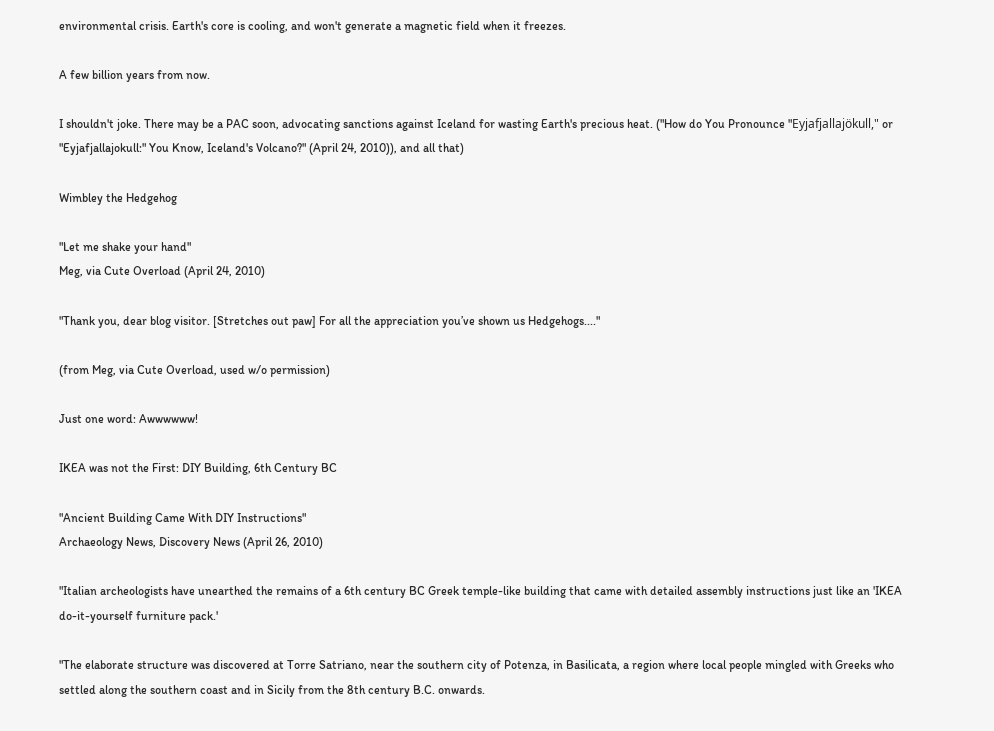environmental crisis. Earth's core is cooling, and won't generate a magnetic field when it freezes.

A few billion years from now.

I shouldn't joke. There may be a PAC soon, advocating sanctions against Iceland for wasting Earth's precious heat. ("How do You Pronounce "Eyjafjallajökull," or "Eyjafjallajokull:" You Know, Iceland's Volcano?" (April 24, 2010)), and all that)

Wimbley the Hedgehog

"Let me shake your hand"
Meg, via Cute Overload (April 24, 2010)

"Thank you, dear blog visitor. [Stretches out paw] For all the appreciation you’ve shown us Hedgehogs...."

(from Meg, via Cute Overload, used w/o permission)

Just one word: Awwwwww!

IKEA was not the First: DIY Building, 6th Century BC

"Ancient Building Came With DIY Instructions"
Archaeology News, Discovery News (April 26, 2010)

"Italian archeologists have unearthed the remains of a 6th century BC Greek temple-like building that came with detailed assembly instructions just like an 'IKEA do-it-yourself furniture pack.'

"The elaborate structure was discovered at Torre Satriano, near the southern city of Potenza, in Basilicata, a region where local people mingled with Greeks who settled along the southern coast and in Sicily from the 8th century B.C. onwards.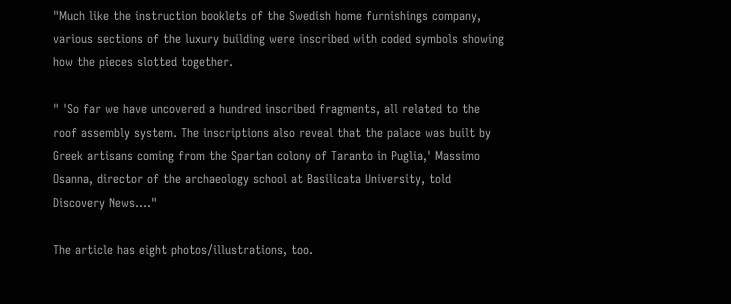"Much like the instruction booklets of the Swedish home furnishings company, various sections of the luxury building were inscribed with coded symbols showing how the pieces slotted together.

" 'So far we have uncovered a hundred inscribed fragments, all related to the roof assembly system. The inscriptions also reveal that the palace was built by Greek artisans coming from the Spartan colony of Taranto in Puglia,' Massimo Osanna, director of the archaeology school at Basilicata University, told Discovery News...."

The article has eight photos/illustrations, too.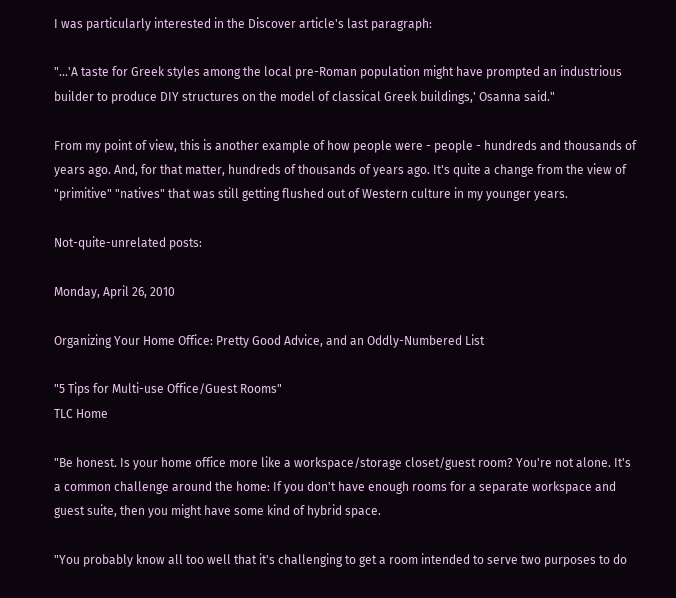I was particularly interested in the Discover article's last paragraph:

"...'A taste for Greek styles among the local pre-Roman population might have prompted an industrious builder to produce DIY structures on the model of classical Greek buildings,' Osanna said."

From my point of view, this is another example of how people were - people - hundreds and thousands of years ago. And, for that matter, hundreds of thousands of years ago. It's quite a change from the view of "primitive" "natives" that was still getting flushed out of Western culture in my younger years.

Not-quite-unrelated posts:

Monday, April 26, 2010

Organizing Your Home Office: Pretty Good Advice, and an Oddly-Numbered List

"5 Tips for Multi-use Office/Guest Rooms"
TLC Home

"Be honest. Is your home office more like a workspace/storage closet/guest room? You're not alone. It's a common challenge around the home: If you don't have enough rooms for a separate workspace and guest suite, then you might have some kind of hybrid space.

"You probably know all too well that it's challenging to get a room intended to serve two purposes to do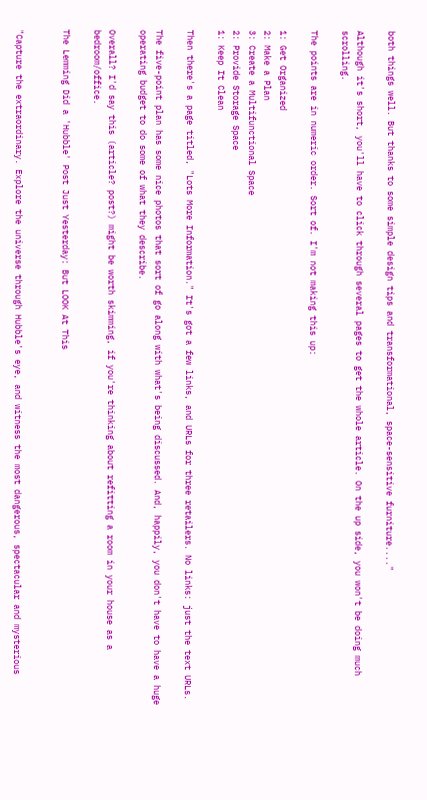both things well. But thanks to some simple design tips and transformational, space-sensitive furniture...."

Although it's short, you'll have to click through several pages to get the whole article. On the up side, you won't be doing much scrolling.

The points are in numeric order. Sort of. I'm not making this up:

1: Get Organized
2: Make a Plan
3: Create a Multifunctional Space
2: Provide Storage Space
1: Keep It Clean

Then there's a page titled, "Lots More Information." It's got a few links, and URLs for three retailers. No links: just the text URLs.

The five-point plan has some nice photos that sort of go along with what's being discussed. And, happily, you don't have to have a huge operating budget to do some of what they describe.

Overall? I'd say this (article? post?) might be worth skimming, if you're thinking about refitting a room in your house as a bedroom/office.

The Lemming Did a 'Hubble' Post Just Yesterday: But LOOK At This


"Capture the extraordinary. Explore the universe through Hubble's eye, and witness the most dangerous, spectacular and mysterious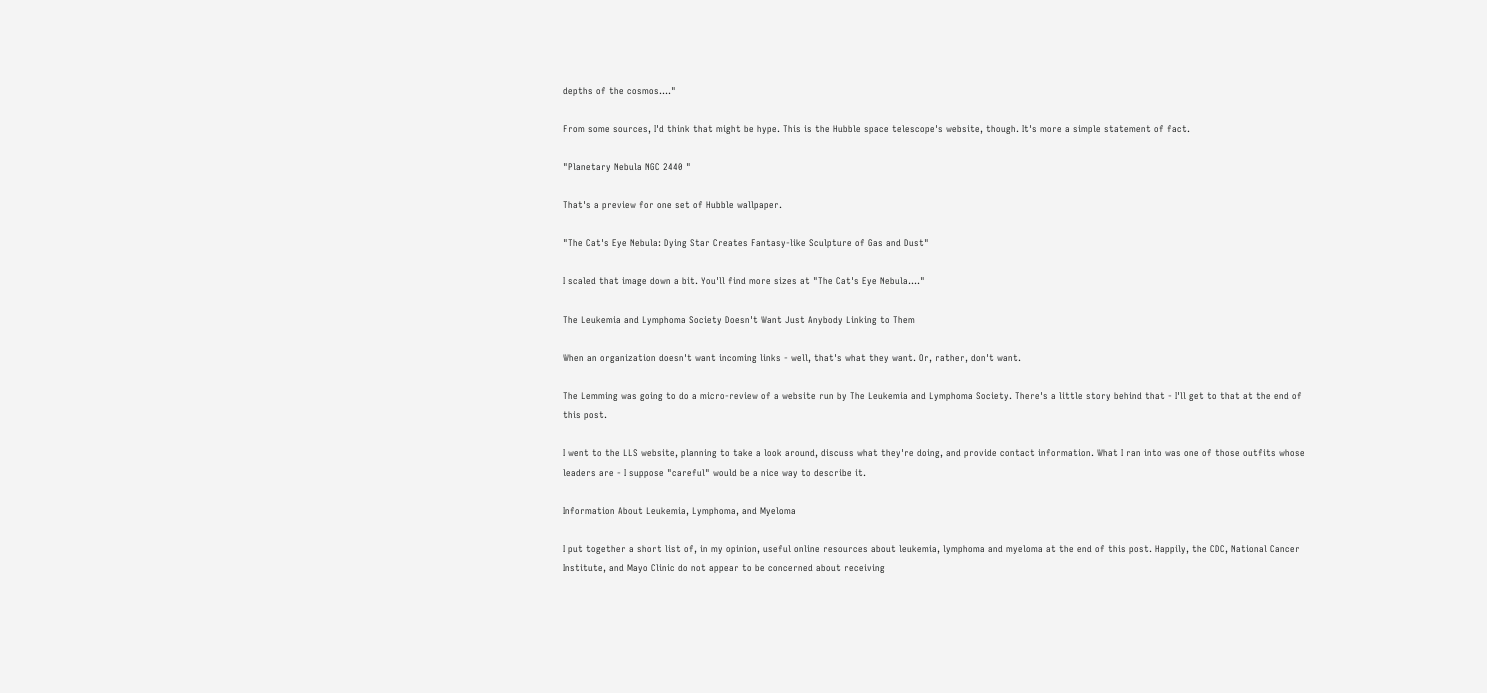depths of the cosmos...."

From some sources, I'd think that might be hype. This is the Hubble space telescope's website, though. It's more a simple statement of fact.

"Planetary Nebula NGC 2440 "

That's a preview for one set of Hubble wallpaper.

"The Cat's Eye Nebula: Dying Star Creates Fantasy-like Sculpture of Gas and Dust"

I scaled that image down a bit. You'll find more sizes at "The Cat's Eye Nebula...."

The Leukemia and Lymphoma Society Doesn't Want Just Anybody Linking to Them

When an organization doesn't want incoming links - well, that's what they want. Or, rather, don't want.

The Lemming was going to do a micro-review of a website run by The Leukemia and Lymphoma Society. There's a little story behind that - I'll get to that at the end of this post.

I went to the LLS website, planning to take a look around, discuss what they're doing, and provide contact information. What I ran into was one of those outfits whose leaders are - I suppose "careful" would be a nice way to describe it.

Information About Leukemia, Lymphoma, and Myeloma

I put together a short list of, in my opinion, useful online resources about leukemia, lymphoma and myeloma at the end of this post. Happily, the CDC, National Cancer Institute, and Mayo Clinic do not appear to be concerned about receiving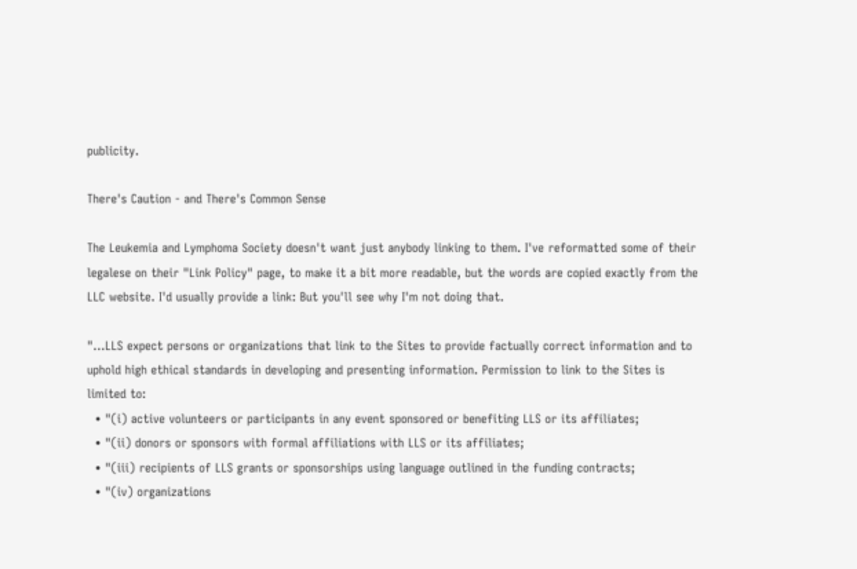publicity.

There's Caution - and There's Common Sense

The Leukemia and Lymphoma Society doesn't want just anybody linking to them. I've reformatted some of their legalese on their "Link Policy" page, to make it a bit more readable, but the words are copied exactly from the LLC website. I'd usually provide a link: But you'll see why I'm not doing that.

"...LLS expect persons or organizations that link to the Sites to provide factually correct information and to uphold high ethical standards in developing and presenting information. Permission to link to the Sites is limited to:
  • "(i) active volunteers or participants in any event sponsored or benefiting LLS or its affiliates;
  • "(ii) donors or sponsors with formal affiliations with LLS or its affiliates;
  • "(iii) recipients of LLS grants or sponsorships using language outlined in the funding contracts;
  • "(iv) organizations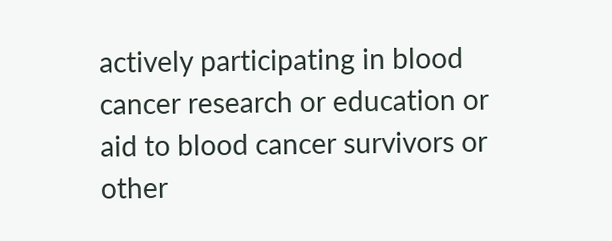actively participating in blood cancer research or education or aid to blood cancer survivors or other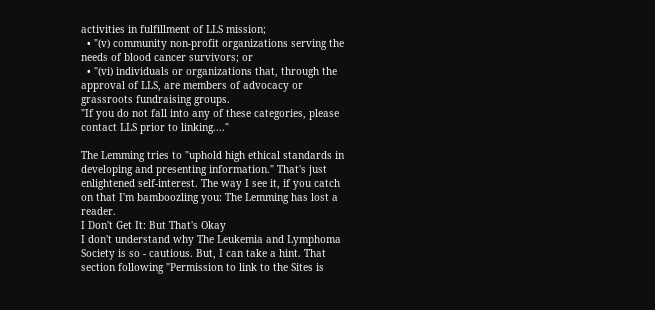activities in fulfillment of LLS mission;
  • "(v) community non-profit organizations serving the needs of blood cancer survivors; or
  • "(vi) individuals or organizations that, through the approval of LLS, are members of advocacy or grassroots fundraising groups.
"If you do not fall into any of these categories, please contact LLS prior to linking...."

The Lemming tries to "uphold high ethical standards in developing and presenting information." That's just enlightened self-interest. The way I see it, if you catch on that I'm bamboozling you: The Lemming has lost a reader.
I Don't Get It: But That's Okay
I don't understand why The Leukemia and Lymphoma Society is so - cautious. But, I can take a hint. That section following "Permission to link to the Sites is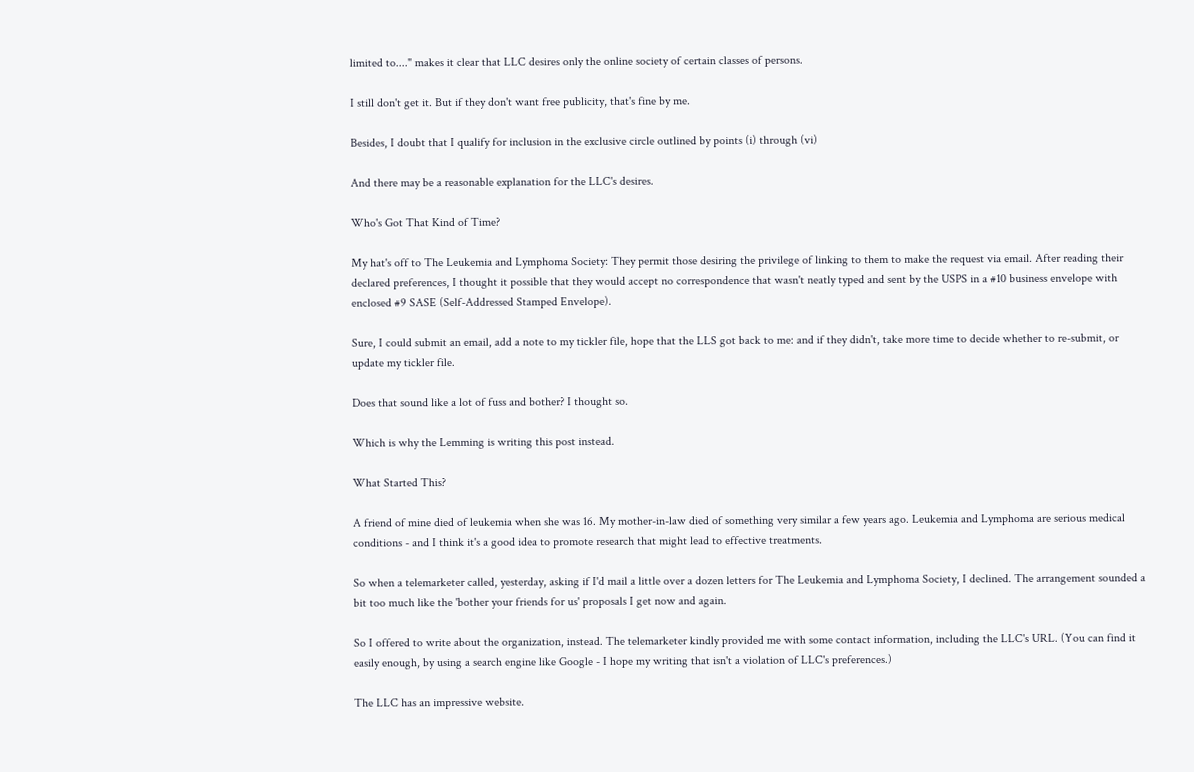limited to...." makes it clear that LLC desires only the online society of certain classes of persons.

I still don't get it. But if they don't want free publicity, that's fine by me.

Besides, I doubt that I qualify for inclusion in the exclusive circle outlined by points (i) through (vi)

And there may be a reasonable explanation for the LLC's desires.

Who's Got That Kind of Time?

My hat's off to The Leukemia and Lymphoma Society: They permit those desiring the privilege of linking to them to make the request via email. After reading their declared preferences, I thought it possible that they would accept no correspondence that wasn't neatly typed and sent by the USPS in a #10 business envelope with enclosed #9 SASE (Self-Addressed Stamped Envelope).

Sure, I could submit an email, add a note to my tickler file, hope that the LLS got back to me: and if they didn't, take more time to decide whether to re-submit, or update my tickler file.

Does that sound like a lot of fuss and bother? I thought so.

Which is why the Lemming is writing this post instead.

What Started This?

A friend of mine died of leukemia when she was 16. My mother-in-law died of something very similar a few years ago. Leukemia and Lymphoma are serious medical conditions - and I think it's a good idea to promote research that might lead to effective treatments.

So when a telemarketer called, yesterday, asking if I'd mail a little over a dozen letters for The Leukemia and Lymphoma Society, I declined. The arrangement sounded a bit too much like the 'bother your friends for us' proposals I get now and again.

So I offered to write about the organization, instead. The telemarketer kindly provided me with some contact information, including the LLC's URL. (You can find it easily enough, by using a search engine like Google - I hope my writing that isn't a violation of LLC's preferences.)

The LLC has an impressive website.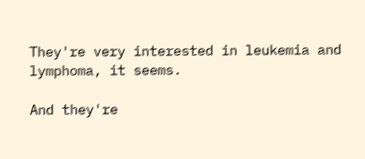They're very interested in leukemia and lymphoma, it seems.

And they're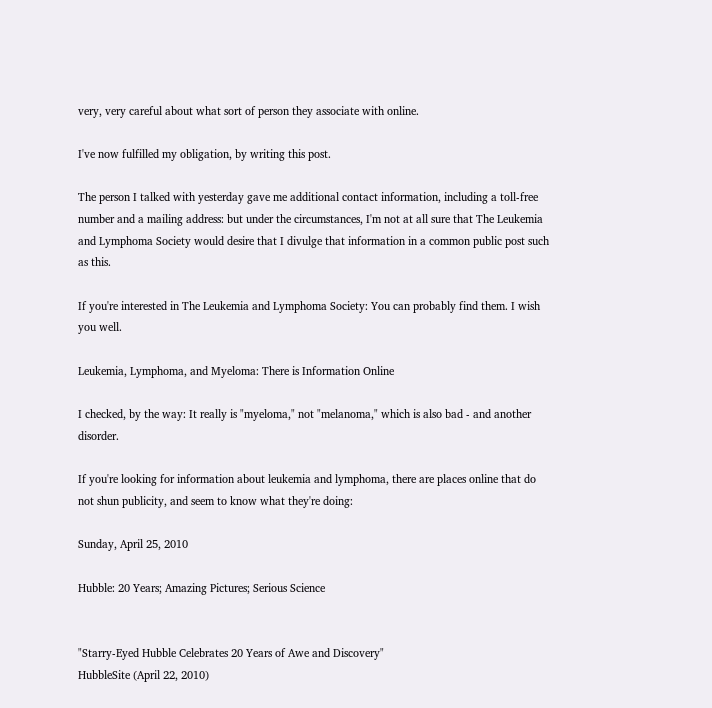very, very careful about what sort of person they associate with online.

I've now fulfilled my obligation, by writing this post.

The person I talked with yesterday gave me additional contact information, including a toll-free number and a mailing address: but under the circumstances, I'm not at all sure that The Leukemia and Lymphoma Society would desire that I divulge that information in a common public post such as this.

If you're interested in The Leukemia and Lymphoma Society: You can probably find them. I wish you well.

Leukemia, Lymphoma, and Myeloma: There is Information Online

I checked, by the way: It really is "myeloma," not "melanoma," which is also bad - and another disorder.

If you're looking for information about leukemia and lymphoma, there are places online that do not shun publicity, and seem to know what they're doing:

Sunday, April 25, 2010

Hubble: 20 Years; Amazing Pictures; Serious Science


"Starry-Eyed Hubble Celebrates 20 Years of Awe and Discovery"
HubbleSite (April 22, 2010)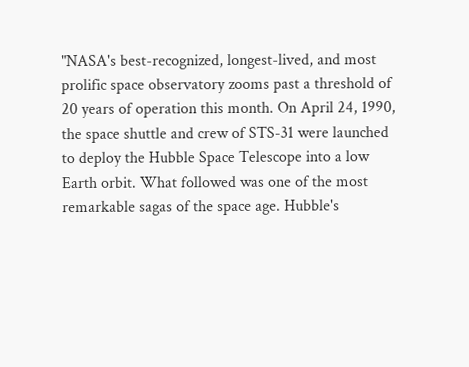"NASA's best-recognized, longest-lived, and most prolific space observatory zooms past a threshold of 20 years of operation this month. On April 24, 1990, the space shuttle and crew of STS-31 were launched to deploy the Hubble Space Telescope into a low Earth orbit. What followed was one of the most remarkable sagas of the space age. Hubble's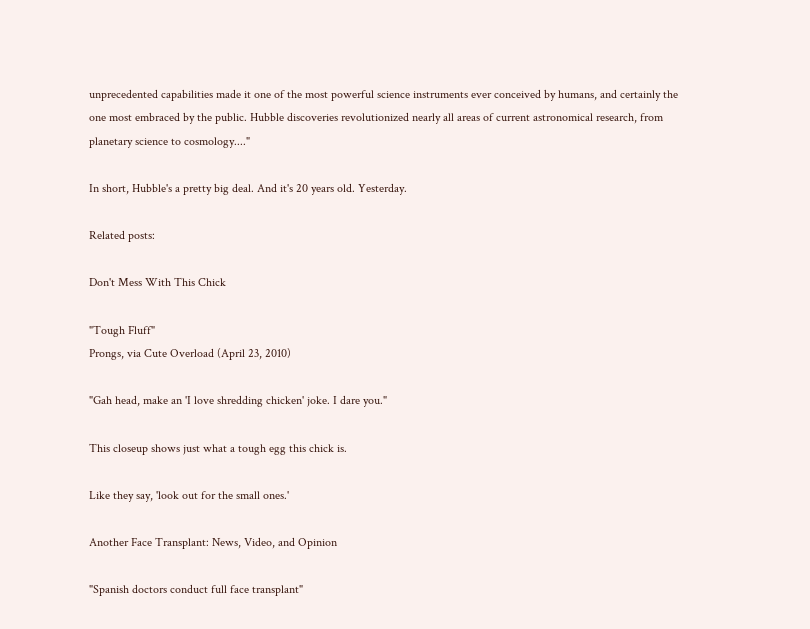unprecedented capabilities made it one of the most powerful science instruments ever conceived by humans, and certainly the one most embraced by the public. Hubble discoveries revolutionized nearly all areas of current astronomical research, from planetary science to cosmology...."

In short, Hubble's a pretty big deal. And it's 20 years old. Yesterday.

Related posts:

Don't Mess With This Chick

"Tough Fluff"
Prongs, via Cute Overload (April 23, 2010)

"Gah head, make an 'I love shredding chicken' joke. I dare you."

This closeup shows just what a tough egg this chick is.

Like they say, 'look out for the small ones.'

Another Face Transplant: News, Video, and Opinion

"Spanish doctors conduct full face transplant"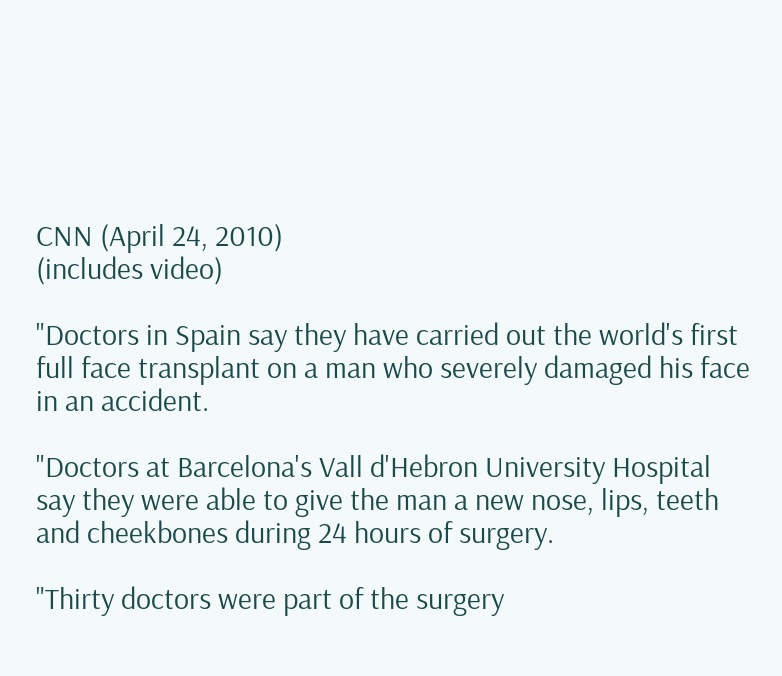CNN (April 24, 2010)
(includes video)

"Doctors in Spain say they have carried out the world's first full face transplant on a man who severely damaged his face in an accident.

"Doctors at Barcelona's Vall d'Hebron University Hospital say they were able to give the man a new nose, lips, teeth and cheekbones during 24 hours of surgery.

"Thirty doctors were part of the surgery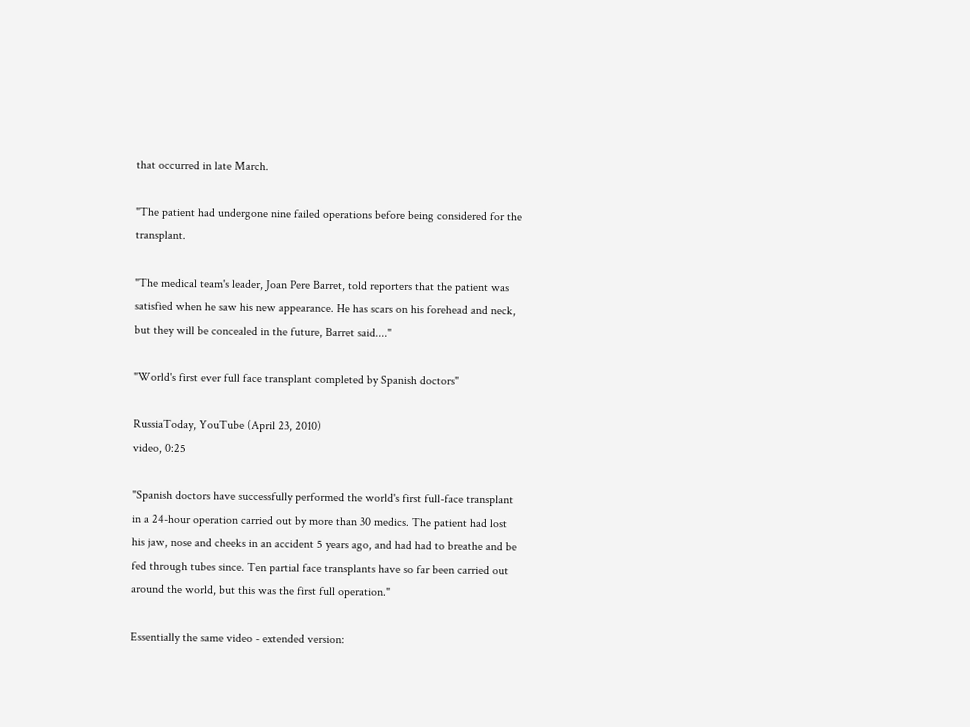that occurred in late March.

"The patient had undergone nine failed operations before being considered for the transplant.

"The medical team's leader, Joan Pere Barret, told reporters that the patient was satisfied when he saw his new appearance. He has scars on his forehead and neck, but they will be concealed in the future, Barret said...."

"World's first ever full face transplant completed by Spanish doctors"

RussiaToday, YouTube (April 23, 2010)
video, 0:25

"Spanish doctors have successfully performed the world's first full-face transplant in a 24-hour operation carried out by more than 30 medics. The patient had lost his jaw, nose and cheeks in an accident 5 years ago, and had had to breathe and be fed through tubes since. Ten partial face transplants have so far been carried out around the world, but this was the first full operation."

Essentially the same video - extended version: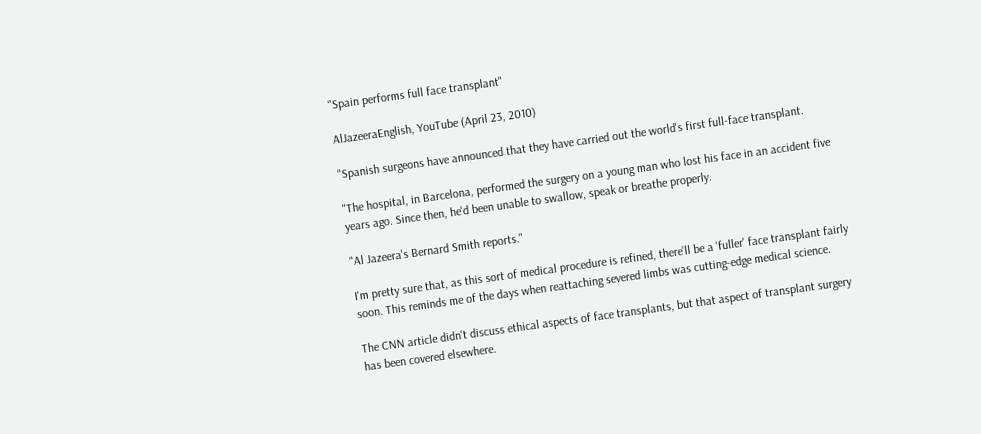"Spain performs full face transplant"

AlJazeeraEnglish, YouTube (April 23, 2010)

"Spanish surgeons have announced that they have carried out the world's first full-face transplant.

"The hospital, in Barcelona, performed the surgery on a young man who lost his face in an accident five years ago. Since then, he'd been unable to swallow, speak or breathe properly.

"Al Jazeera's Bernard Smith reports."

I'm pretty sure that, as this sort of medical procedure is refined, there'll be a 'fuller' face transplant fairly soon. This reminds me of the days when reattaching severed limbs was cutting-edge medical science.

The CNN article didn't discuss ethical aspects of face transplants, but that aspect of transplant surgery has been covered elsewhere.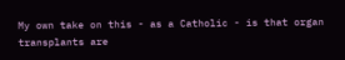My own take on this - as a Catholic - is that organ transplants are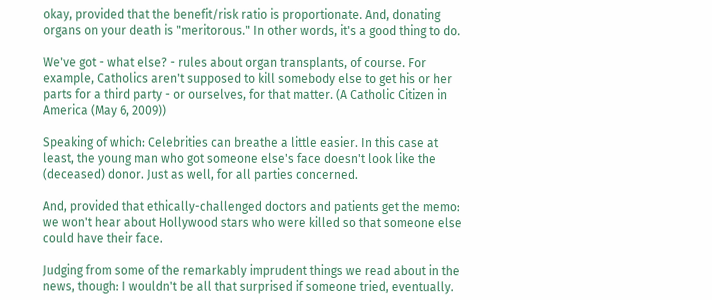okay, provided that the benefit/risk ratio is proportionate. And, donating organs on your death is "meritorous." In other words, it's a good thing to do.

We've got - what else? - rules about organ transplants, of course. For example, Catholics aren't supposed to kill somebody else to get his or her parts for a third party - or ourselves, for that matter. (A Catholic Citizen in America (May 6, 2009))

Speaking of which: Celebrities can breathe a little easier. In this case at least, the young man who got someone else's face doesn't look like the (deceased) donor. Just as well, for all parties concerned.

And, provided that ethically-challenged doctors and patients get the memo: we won't hear about Hollywood stars who were killed so that someone else could have their face.

Judging from some of the remarkably imprudent things we read about in the news, though: I wouldn't be all that surprised if someone tried, eventually.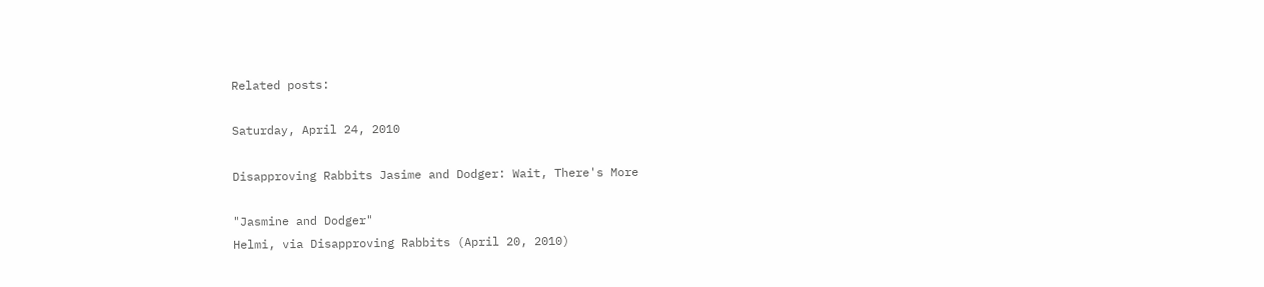Related posts:

Saturday, April 24, 2010

Disapproving Rabbits Jasime and Dodger: Wait, There's More

"Jasmine and Dodger"
Helmi, via Disapproving Rabbits (April 20, 2010)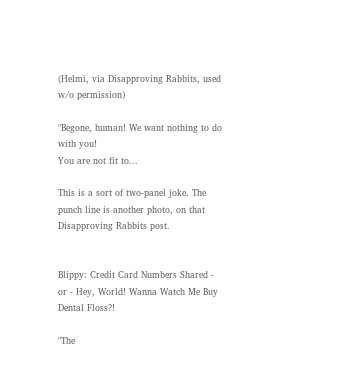(Helmi, via Disapproving Rabbits, used w/o permission)

"Begone, human! We want nothing to do with you!
You are not fit to...

This is a sort of two-panel joke. The punch line is another photo, on that Disapproving Rabbits post.


Blippy: Credit Card Numbers Shared - or - Hey, World! Wanna Watch Me Buy Dental Floss?!

"The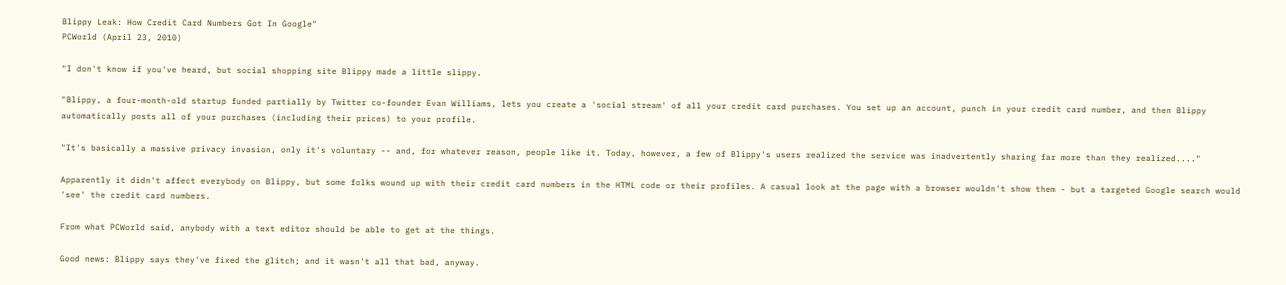Blippy Leak: How Credit Card Numbers Got In Google"
PCWorld (April 23, 2010)

"I don't know if you've heard, but social shopping site Blippy made a little slippy.

"Blippy, a four-month-old startup funded partially by Twitter co-founder Evan Williams, lets you create a 'social stream' of all your credit card purchases. You set up an account, punch in your credit card number, and then Blippy automatically posts all of your purchases (including their prices) to your profile.

"It's basically a massive privacy invasion, only it's voluntary -- and, for whatever reason, people like it. Today, however, a few of Blippy's users realized the service was inadvertently sharing far more than they realized...."

Apparently it didn't affect everybody on Blippy, but some folks wound up with their credit card numbers in the HTML code or their profiles. A casual look at the page with a browser wouldn't show them - but a targeted Google search would 'see' the credit card numbers.

From what PCWorld said, anybody with a text editor should be able to get at the things.

Good news: Blippy says they've fixed the glitch; and it wasn't all that bad, anyway.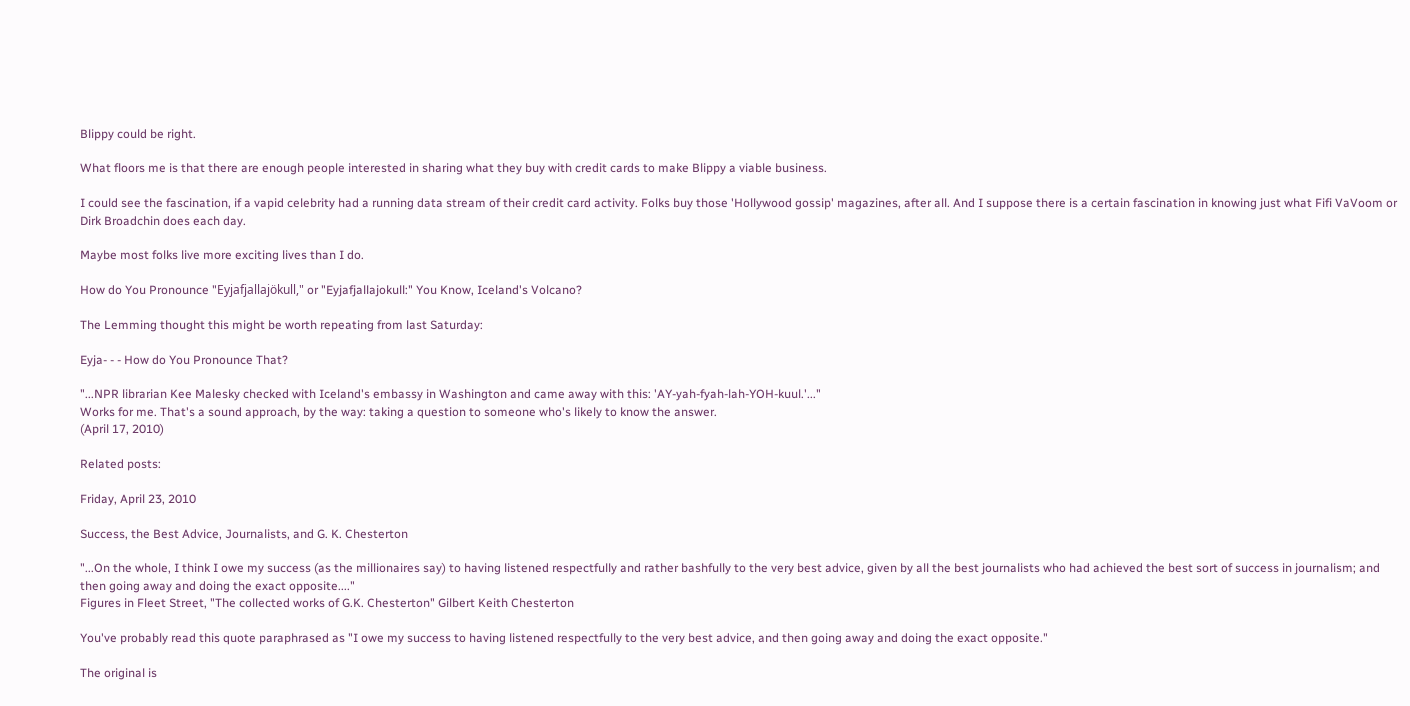Blippy could be right.

What floors me is that there are enough people interested in sharing what they buy with credit cards to make Blippy a viable business.

I could see the fascination, if a vapid celebrity had a running data stream of their credit card activity. Folks buy those 'Hollywood gossip' magazines, after all. And I suppose there is a certain fascination in knowing just what Fifi VaVoom or Dirk Broadchin does each day.

Maybe most folks live more exciting lives than I do.

How do You Pronounce "Eyjafjallajökull," or "Eyjafjallajokull:" You Know, Iceland's Volcano?

The Lemming thought this might be worth repeating from last Saturday:

Eyja- - - How do You Pronounce That?

"...NPR librarian Kee Malesky checked with Iceland's embassy in Washington and came away with this: 'AY-yah-fyah-lah-YOH-kuul.'..."
Works for me. That's a sound approach, by the way: taking a question to someone who's likely to know the answer.
(April 17, 2010)

Related posts:

Friday, April 23, 2010

Success, the Best Advice, Journalists, and G. K. Chesterton

"...On the whole, I think I owe my success (as the millionaires say) to having listened respectfully and rather bashfully to the very best advice, given by all the best journalists who had achieved the best sort of success in journalism; and then going away and doing the exact opposite...."
Figures in Fleet Street, "The collected works of G.K. Chesterton" Gilbert Keith Chesterton

You've probably read this quote paraphrased as "I owe my success to having listened respectfully to the very best advice, and then going away and doing the exact opposite."

The original is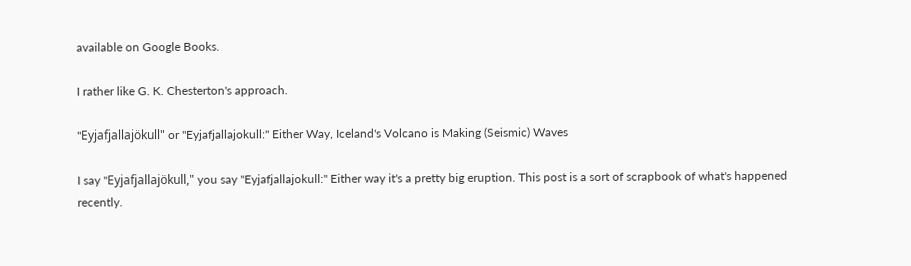available on Google Books.

I rather like G. K. Chesterton's approach.

"Eyjafjallajökull" or "Eyjafjallajokull:" Either Way, Iceland's Volcano is Making (Seismic) Waves

I say "Eyjafjallajökull," you say "Eyjafjallajokull:" Either way it's a pretty big eruption. This post is a sort of scrapbook of what's happened recently.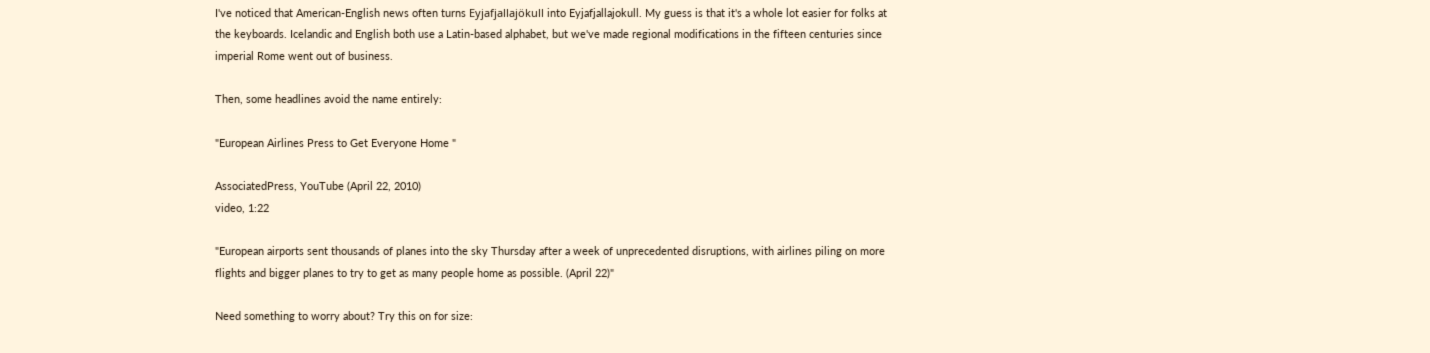I've noticed that American-English news often turns Eyjafjallajökull into Eyjafjallajokull. My guess is that it's a whole lot easier for folks at the keyboards. Icelandic and English both use a Latin-based alphabet, but we've made regional modifications in the fifteen centuries since imperial Rome went out of business.

Then, some headlines avoid the name entirely:

"European Airlines Press to Get Everyone Home "

AssociatedPress, YouTube (April 22, 2010)
video, 1:22

"European airports sent thousands of planes into the sky Thursday after a week of unprecedented disruptions, with airlines piling on more flights and bigger planes to try to get as many people home as possible. (April 22)"

Need something to worry about? Try this on for size: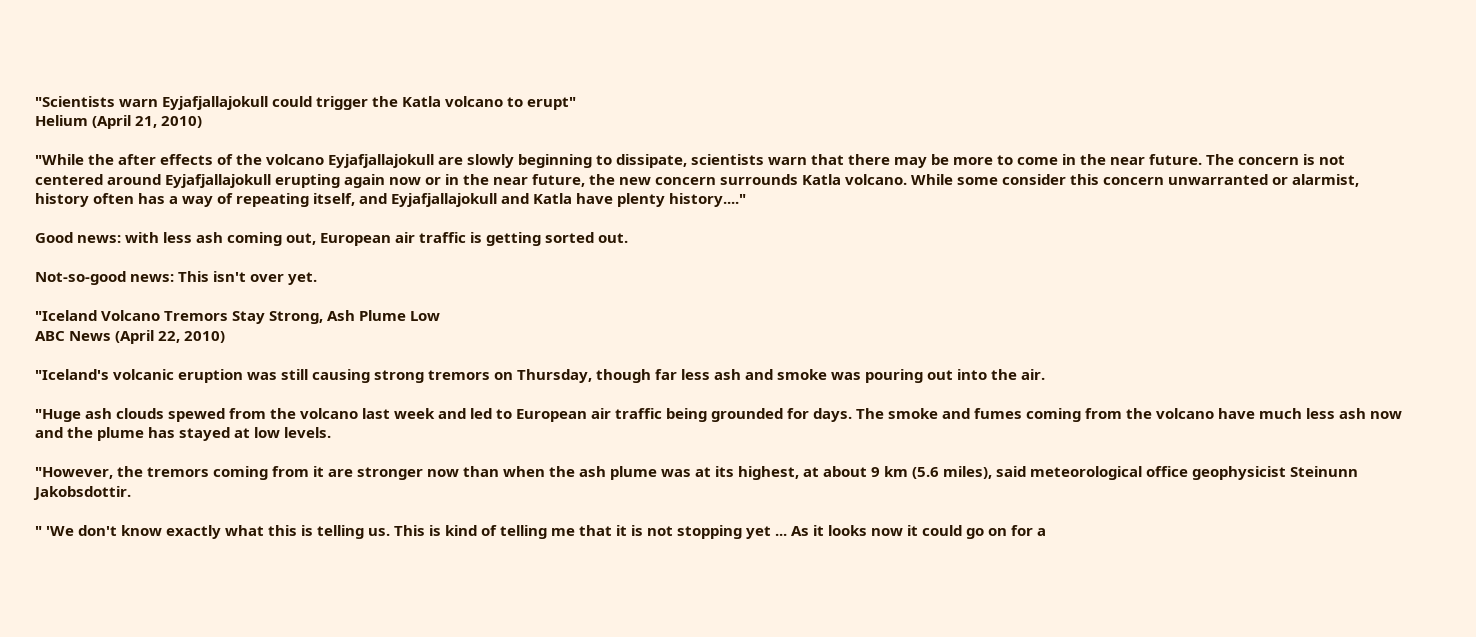"Scientists warn Eyjafjallajokull could trigger the Katla volcano to erupt"
Helium (April 21, 2010)

"While the after effects of the volcano Eyjafjallajokull are slowly beginning to dissipate, scientists warn that there may be more to come in the near future. The concern is not centered around Eyjafjallajokull erupting again now or in the near future, the new concern surrounds Katla volcano. While some consider this concern unwarranted or alarmist, history often has a way of repeating itself, and Eyjafjallajokull and Katla have plenty history...."

Good news: with less ash coming out, European air traffic is getting sorted out.

Not-so-good news: This isn't over yet.

"Iceland Volcano Tremors Stay Strong, Ash Plume Low
ABC News (April 22, 2010)

"Iceland's volcanic eruption was still causing strong tremors on Thursday, though far less ash and smoke was pouring out into the air.

"Huge ash clouds spewed from the volcano last week and led to European air traffic being grounded for days. The smoke and fumes coming from the volcano have much less ash now and the plume has stayed at low levels.

"However, the tremors coming from it are stronger now than when the ash plume was at its highest, at about 9 km (5.6 miles), said meteorological office geophysicist Steinunn Jakobsdottir.

" 'We don't know exactly what this is telling us. This is kind of telling me that it is not stopping yet ... As it looks now it could go on for a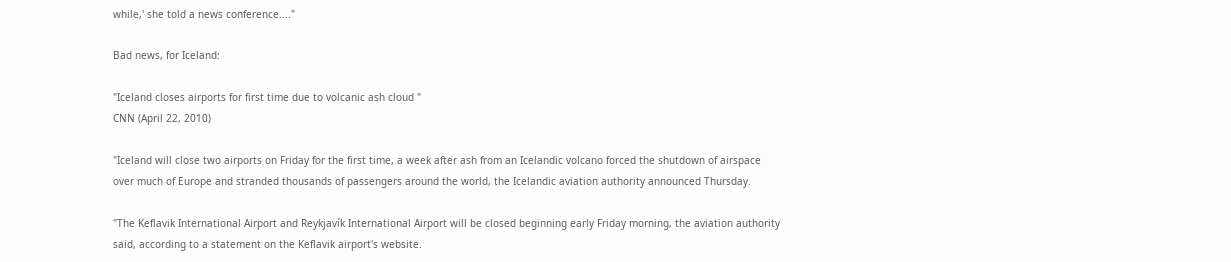while,' she told a news conference...."

Bad news, for Iceland:

"Iceland closes airports for first time due to volcanic ash cloud "
CNN (April 22, 2010)

"Iceland will close two airports on Friday for the first time, a week after ash from an Icelandic volcano forced the shutdown of airspace over much of Europe and stranded thousands of passengers around the world, the Icelandic aviation authority announced Thursday.

"The Keflavik International Airport and Reykjavík International Airport will be closed beginning early Friday morning, the aviation authority said, according to a statement on the Keflavik airport's website.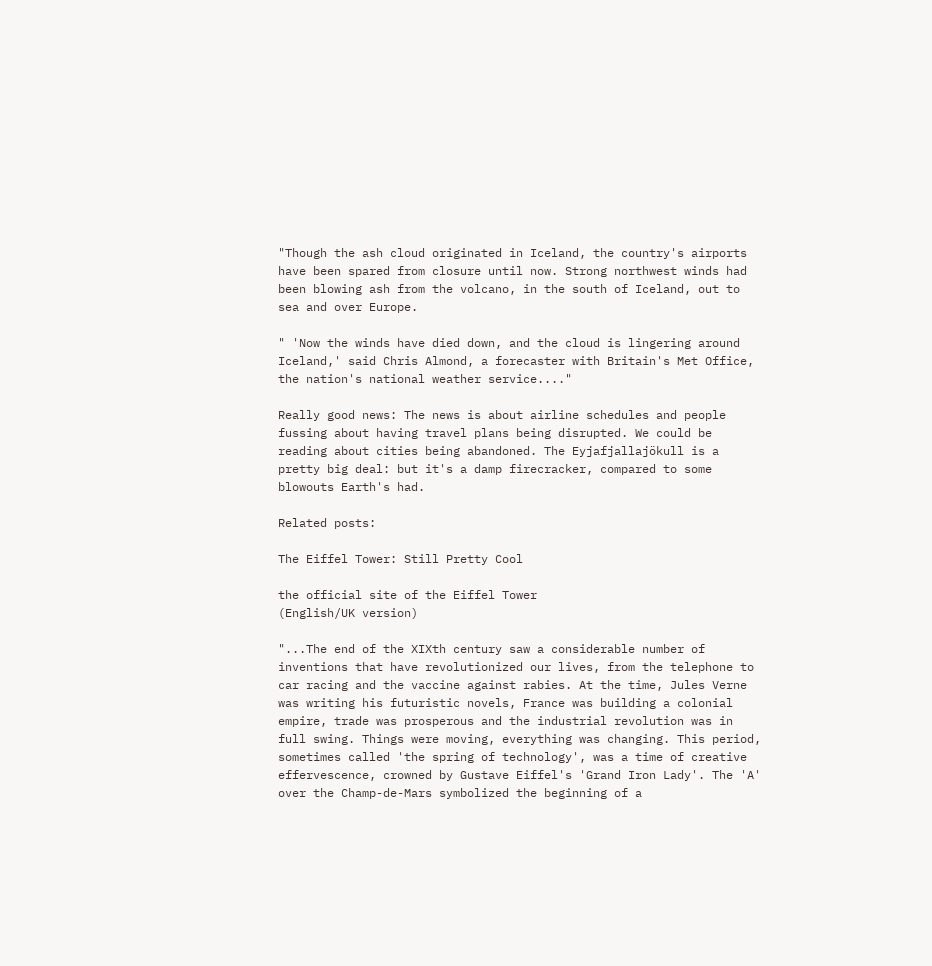"Though the ash cloud originated in Iceland, the country's airports have been spared from closure until now. Strong northwest winds had been blowing ash from the volcano, in the south of Iceland, out to sea and over Europe.

" 'Now the winds have died down, and the cloud is lingering around Iceland,' said Chris Almond, a forecaster with Britain's Met Office, the nation's national weather service...."

Really good news: The news is about airline schedules and people fussing about having travel plans being disrupted. We could be reading about cities being abandoned. The Eyjafjallajökull is a pretty big deal: but it's a damp firecracker, compared to some blowouts Earth's had.

Related posts:

The Eiffel Tower: Still Pretty Cool

the official site of the Eiffel Tower
(English/UK version)

"...The end of the XIXth century saw a considerable number of inventions that have revolutionized our lives, from the telephone to car racing and the vaccine against rabies. At the time, Jules Verne was writing his futuristic novels, France was building a colonial empire, trade was prosperous and the industrial revolution was in full swing. Things were moving, everything was changing. This period, sometimes called 'the spring of technology', was a time of creative effervescence, crowned by Gustave Eiffel's 'Grand Iron Lady'. The 'A' over the Champ-de-Mars symbolized the beginning of a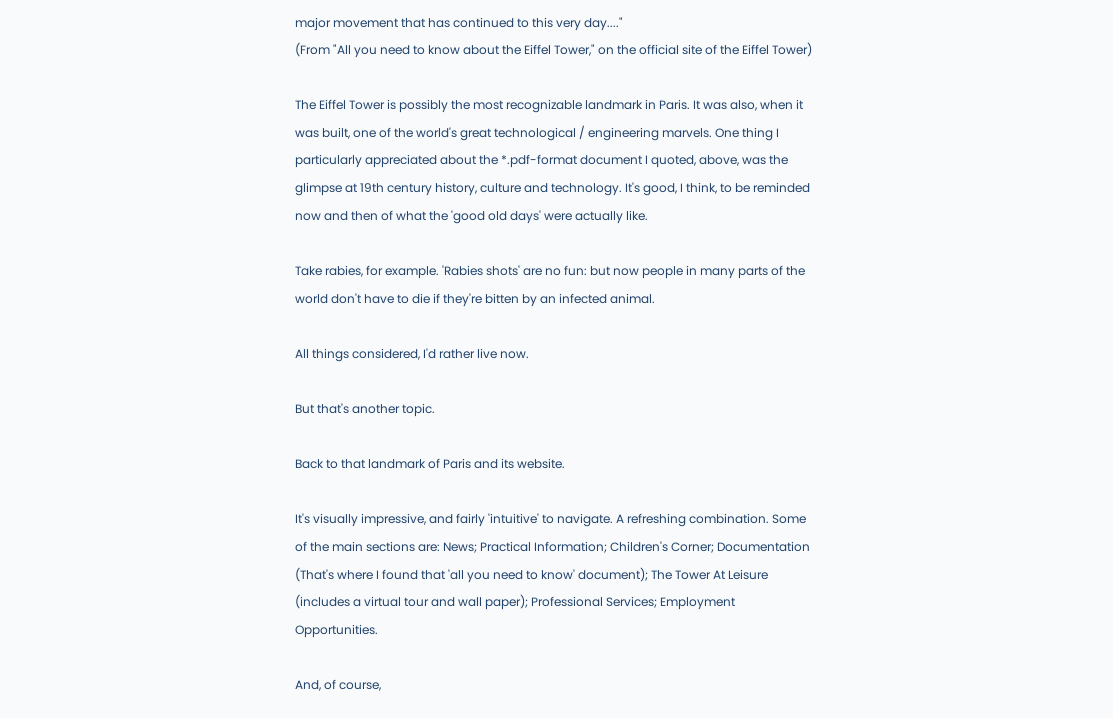major movement that has continued to this very day...."
(From "All you need to know about the Eiffel Tower," on the official site of the Eiffel Tower)

The Eiffel Tower is possibly the most recognizable landmark in Paris. It was also, when it was built, one of the world's great technological / engineering marvels. One thing I particularly appreciated about the *.pdf-format document I quoted, above, was the glimpse at 19th century history, culture and technology. It's good, I think, to be reminded now and then of what the 'good old days' were actually like.

Take rabies, for example. 'Rabies shots' are no fun: but now people in many parts of the world don't have to die if they're bitten by an infected animal.

All things considered, I'd rather live now.

But that's another topic.

Back to that landmark of Paris and its website.

It's visually impressive, and fairly 'intuitive' to navigate. A refreshing combination. Some of the main sections are: News; Practical Information; Children's Corner; Documentation (That's where I found that 'all you need to know' document); The Tower At Leisure (includes a virtual tour and wall paper); Professional Services; Employment Opportunities.

And, of course,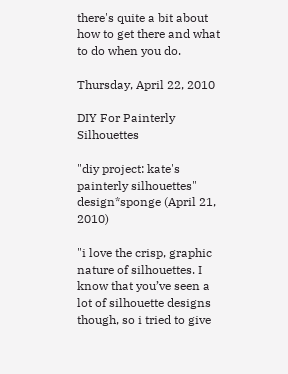there's quite a bit about how to get there and what to do when you do.

Thursday, April 22, 2010

DIY For Painterly Silhouettes

"diy project: kate's painterly silhouettes"
design*sponge (April 21, 2010)

"i love the crisp, graphic nature of silhouettes. I know that you’ve seen a lot of silhouette designs though, so i tried to give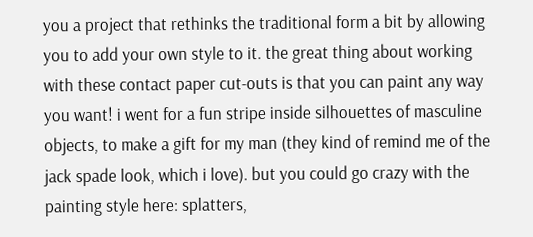you a project that rethinks the traditional form a bit by allowing you to add your own style to it. the great thing about working with these contact paper cut-outs is that you can paint any way you want! i went for a fun stripe inside silhouettes of masculine objects, to make a gift for my man (they kind of remind me of the jack spade look, which i love). but you could go crazy with the painting style here: splatters,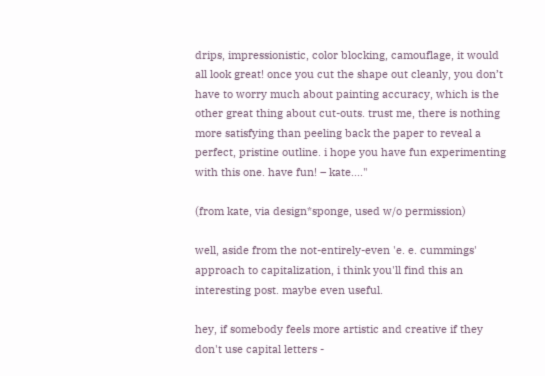drips, impressionistic, color blocking, camouflage, it would all look great! once you cut the shape out cleanly, you don’t have to worry much about painting accuracy, which is the other great thing about cut-outs. trust me, there is nothing more satisfying than peeling back the paper to reveal a perfect, pristine outline. i hope you have fun experimenting with this one. have fun! – kate...."

(from kate, via design*sponge, used w/o permission)

well, aside from the not-entirely-even 'e. e. cummings' approach to capitalization, i think you'll find this an interesting post. maybe even useful.

hey, if somebody feels more artistic and creative if they don't use capital letters -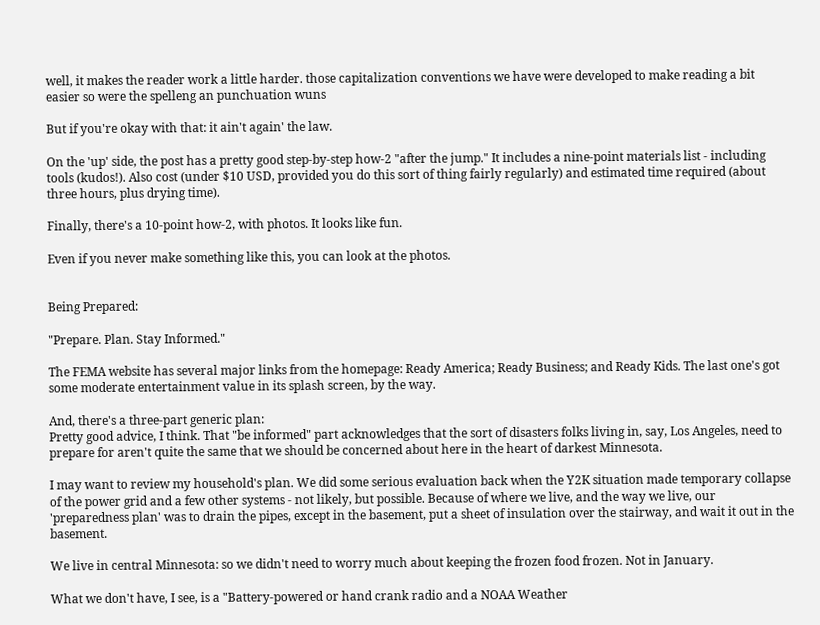well, it makes the reader work a little harder. those capitalization conventions we have were developed to make reading a bit easier so were the spelleng an punchuation wuns

But if you're okay with that: it ain't again' the law.

On the 'up' side, the post has a pretty good step-by-step how-2 "after the jump." It includes a nine-point materials list - including tools (kudos!). Also cost (under $10 USD, provided you do this sort of thing fairly regularly) and estimated time required (about three hours, plus drying time).

Finally, there's a 10-point how-2, with photos. It looks like fun.

Even if you never make something like this, you can look at the photos.


Being Prepared:

"Prepare. Plan. Stay Informed."

The FEMA website has several major links from the homepage: Ready America; Ready Business; and Ready Kids. The last one's got some moderate entertainment value in its splash screen, by the way.

And, there's a three-part generic plan:
Pretty good advice, I think. That "be informed" part acknowledges that the sort of disasters folks living in, say, Los Angeles, need to prepare for aren't quite the same that we should be concerned about here in the heart of darkest Minnesota.

I may want to review my household's plan. We did some serious evaluation back when the Y2K situation made temporary collapse of the power grid and a few other systems - not likely, but possible. Because of where we live, and the way we live, our 'preparedness plan' was to drain the pipes, except in the basement, put a sheet of insulation over the stairway, and wait it out in the basement.

We live in central Minnesota: so we didn't need to worry much about keeping the frozen food frozen. Not in January.

What we don't have, I see, is a "Battery-powered or hand crank radio and a NOAA Weather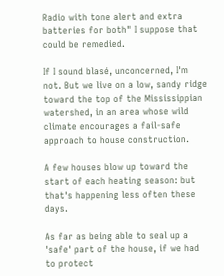Radio with tone alert and extra batteries for both" I suppose that could be remedied.

If I sound blasé, unconcerned, I'm not. But we live on a low, sandy ridge toward the top of the Mississippian watershed, in an area whose wild climate encourages a fail-safe approach to house construction.

A few houses blow up toward the start of each heating season: but that's happening less often these days.

As far as being able to seal up a 'safe' part of the house, if we had to protect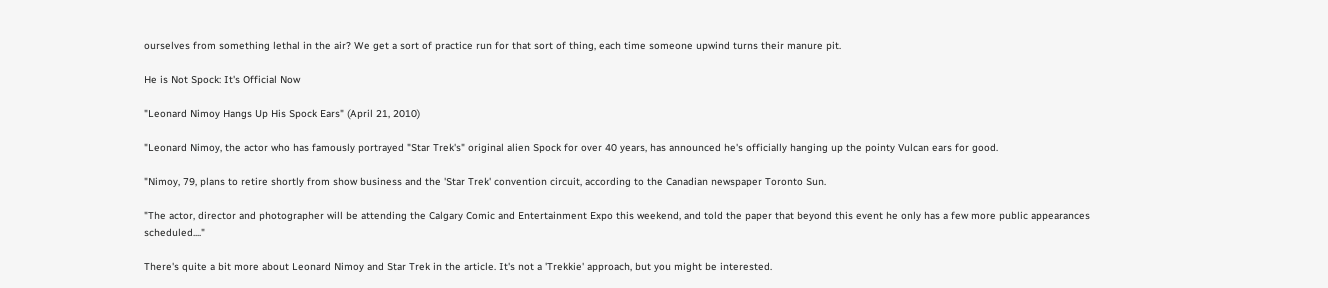ourselves from something lethal in the air? We get a sort of practice run for that sort of thing, each time someone upwind turns their manure pit.

He is Not Spock: It's Official Now

"Leonard Nimoy Hangs Up His Spock Ears" (April 21, 2010)

"Leonard Nimoy, the actor who has famously portrayed "Star Trek's" original alien Spock for over 40 years, has announced he's officially hanging up the pointy Vulcan ears for good.

"Nimoy, 79, plans to retire shortly from show business and the 'Star Trek' convention circuit, according to the Canadian newspaper Toronto Sun.

"The actor, director and photographer will be attending the Calgary Comic and Entertainment Expo this weekend, and told the paper that beyond this event he only has a few more public appearances scheduled...."

There's quite a bit more about Leonard Nimoy and Star Trek in the article. It's not a 'Trekkie' approach, but you might be interested.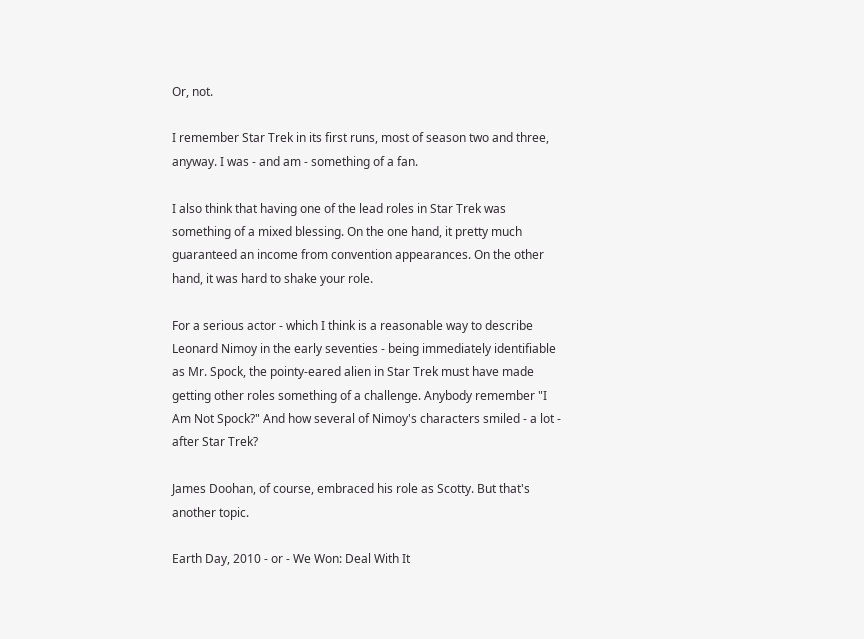Or, not.

I remember Star Trek in its first runs, most of season two and three, anyway. I was - and am - something of a fan.

I also think that having one of the lead roles in Star Trek was something of a mixed blessing. On the one hand, it pretty much guaranteed an income from convention appearances. On the other hand, it was hard to shake your role.

For a serious actor - which I think is a reasonable way to describe Leonard Nimoy in the early seventies - being immediately identifiable as Mr. Spock, the pointy-eared alien in Star Trek must have made getting other roles something of a challenge. Anybody remember "I Am Not Spock?" And how several of Nimoy's characters smiled - a lot - after Star Trek?

James Doohan, of course, embraced his role as Scotty. But that's another topic.

Earth Day, 2010 - or - We Won: Deal With It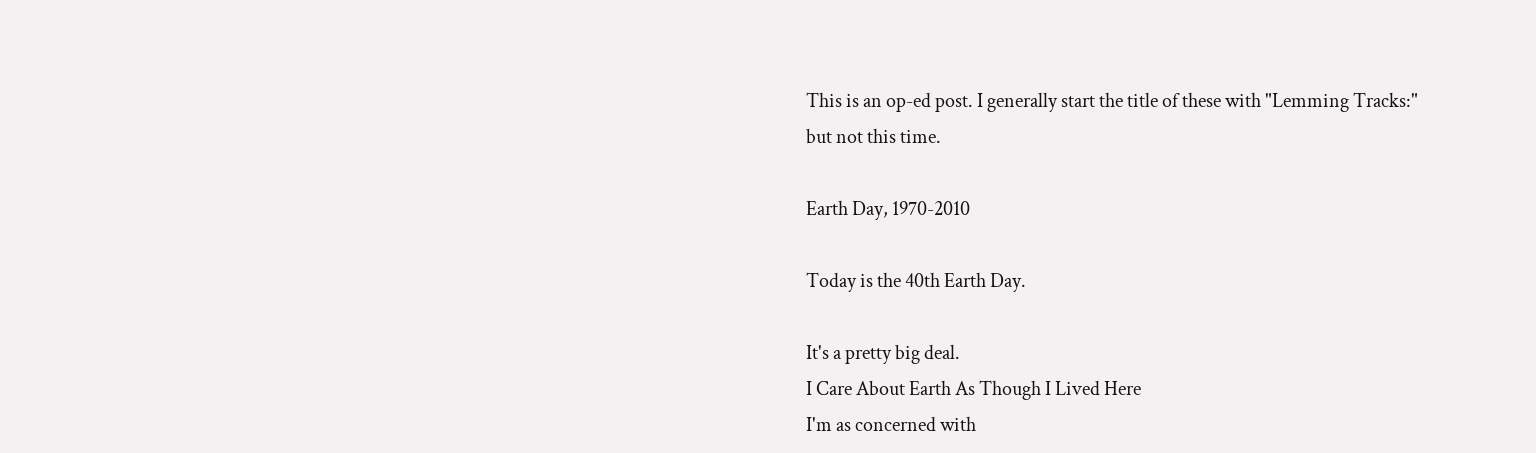This is an op-ed post. I generally start the title of these with "Lemming Tracks:" but not this time.

Earth Day, 1970-2010

Today is the 40th Earth Day.

It's a pretty big deal.
I Care About Earth As Though I Lived Here
I'm as concerned with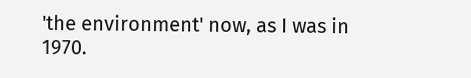'the environment' now, as I was in 1970.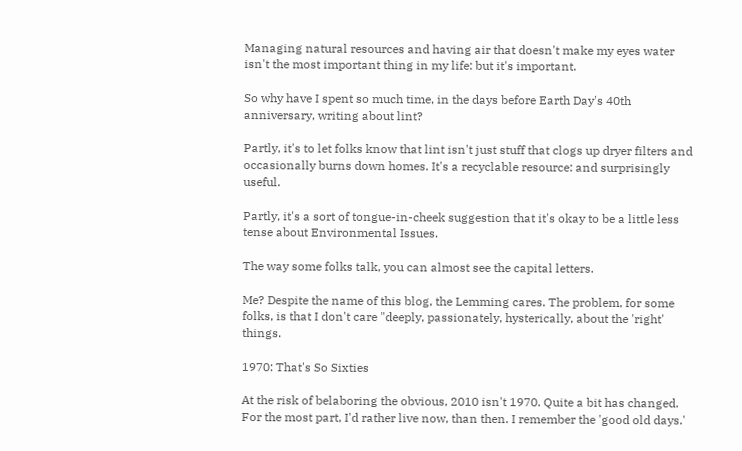Managing natural resources and having air that doesn't make my eyes water isn't the most important thing in my life: but it's important.

So why have I spent so much time, in the days before Earth Day's 40th anniversary, writing about lint?

Partly, it's to let folks know that lint isn't just stuff that clogs up dryer filters and occasionally burns down homes. It's a recyclable resource: and surprisingly useful.

Partly, it's a sort of tongue-in-cheek suggestion that it's okay to be a little less tense about Environmental Issues.

The way some folks talk, you can almost see the capital letters.

Me? Despite the name of this blog, the Lemming cares. The problem, for some folks, is that I don't care "deeply, passionately, hysterically, about the 'right' things.

1970: That's So Sixties

At the risk of belaboring the obvious, 2010 isn't 1970. Quite a bit has changed. For the most part, I'd rather live now, than then. I remember the 'good old days.'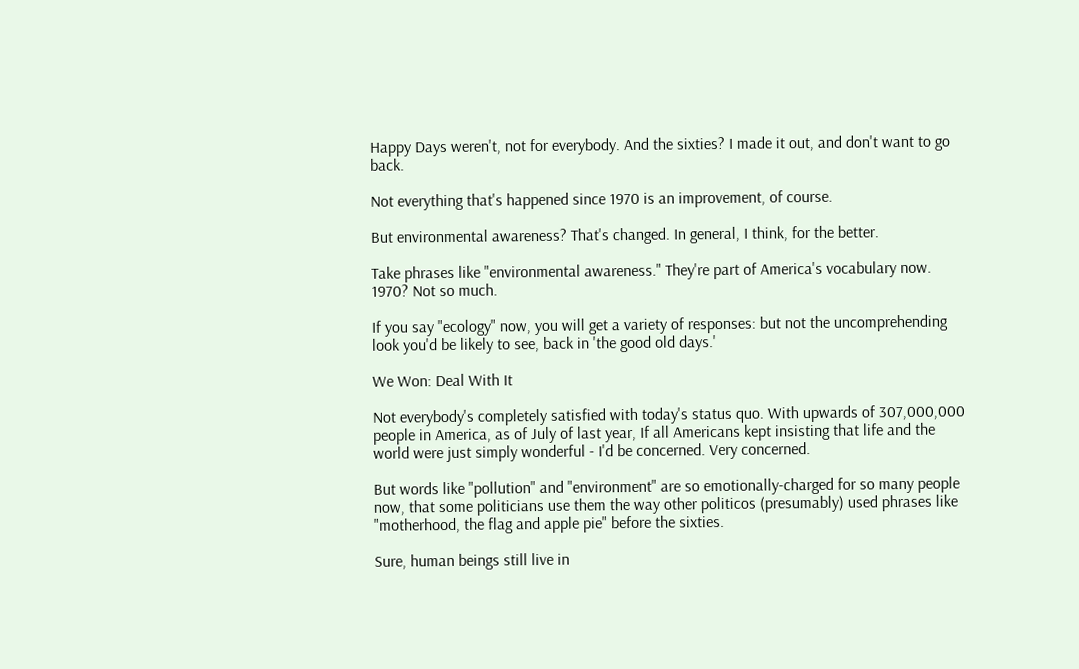Happy Days weren't, not for everybody. And the sixties? I made it out, and don't want to go back.

Not everything that's happened since 1970 is an improvement, of course.

But environmental awareness? That's changed. In general, I think, for the better.

Take phrases like "environmental awareness." They're part of America's vocabulary now. 1970? Not so much.

If you say "ecology" now, you will get a variety of responses: but not the uncomprehending look you'd be likely to see, back in 'the good old days.'

We Won: Deal With It

Not everybody's completely satisfied with today's status quo. With upwards of 307,000,000 people in America, as of July of last year, If all Americans kept insisting that life and the world were just simply wonderful - I'd be concerned. Very concerned.

But words like "pollution" and "environment" are so emotionally-charged for so many people now, that some politicians use them the way other politicos (presumably) used phrases like "motherhood, the flag and apple pie" before the sixties.

Sure, human beings still live in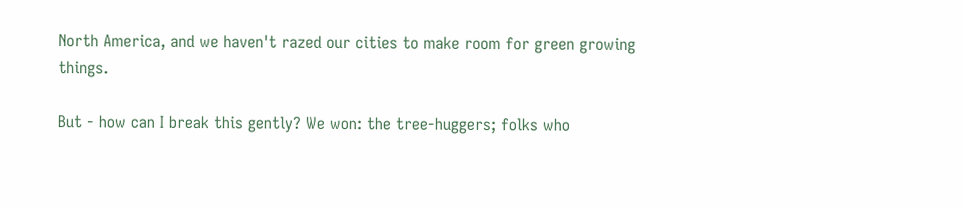North America, and we haven't razed our cities to make room for green growing things.

But - how can I break this gently? We won: the tree-huggers; folks who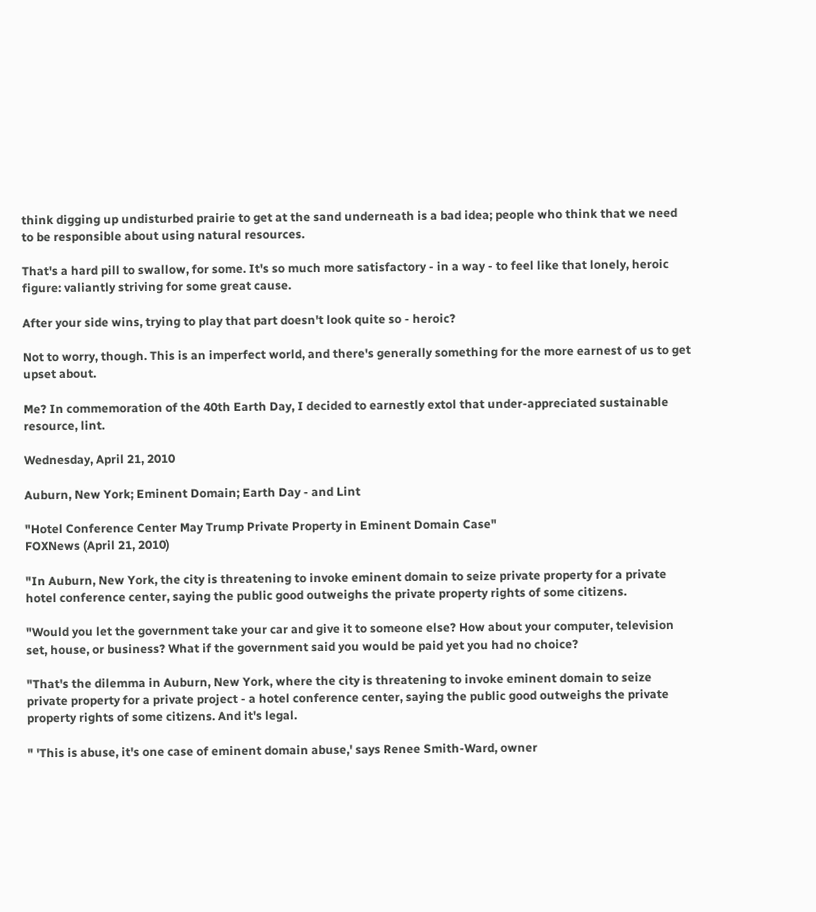think digging up undisturbed prairie to get at the sand underneath is a bad idea; people who think that we need to be responsible about using natural resources.

That's a hard pill to swallow, for some. It's so much more satisfactory - in a way - to feel like that lonely, heroic figure: valiantly striving for some great cause.

After your side wins, trying to play that part doesn't look quite so - heroic?

Not to worry, though. This is an imperfect world, and there's generally something for the more earnest of us to get upset about.

Me? In commemoration of the 40th Earth Day, I decided to earnestly extol that under-appreciated sustainable resource, lint.

Wednesday, April 21, 2010

Auburn, New York; Eminent Domain; Earth Day - and Lint

"Hotel Conference Center May Trump Private Property in Eminent Domain Case"
FOXNews (April 21, 2010)

"In Auburn, New York, the city is threatening to invoke eminent domain to seize private property for a private hotel conference center, saying the public good outweighs the private property rights of some citizens.

"Would you let the government take your car and give it to someone else? How about your computer, television set, house, or business? What if the government said you would be paid yet you had no choice?

"That's the dilemma in Auburn, New York, where the city is threatening to invoke eminent domain to seize private property for a private project - a hotel conference center, saying the public good outweighs the private property rights of some citizens. And it's legal.

" 'This is abuse, it's one case of eminent domain abuse,' says Renee Smith-Ward, owner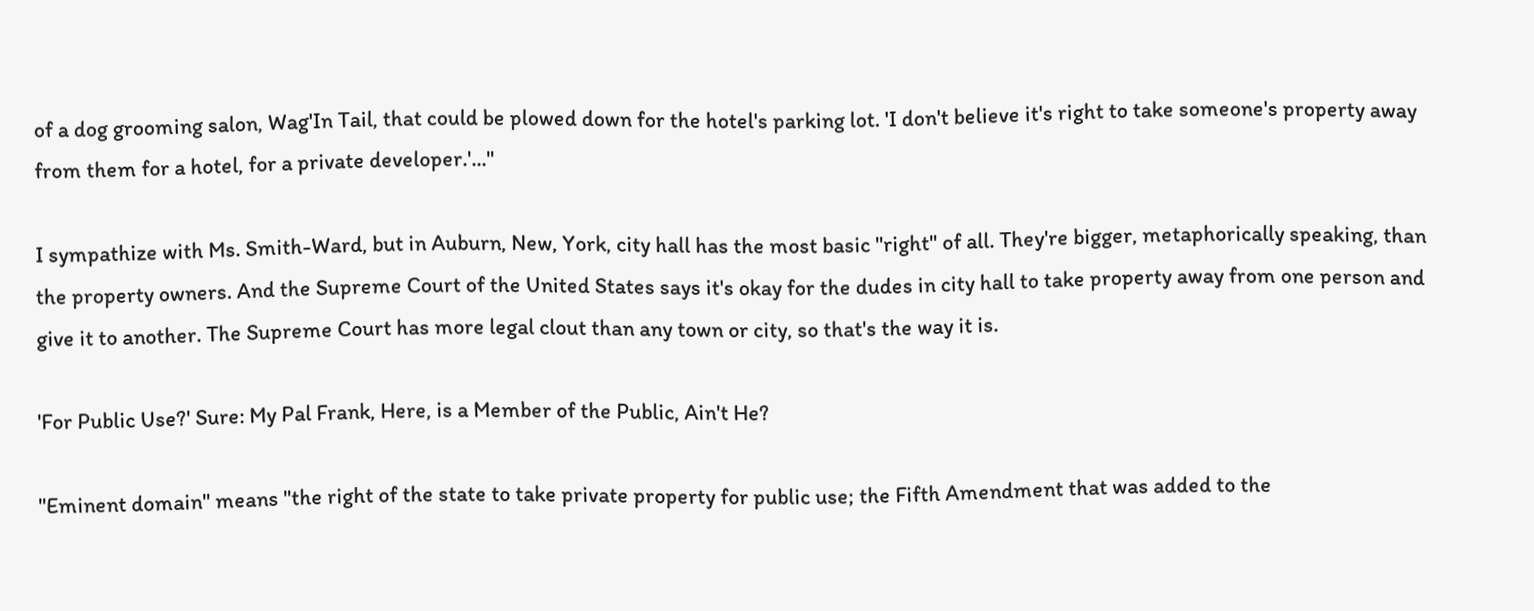of a dog grooming salon, Wag'In Tail, that could be plowed down for the hotel's parking lot. 'I don't believe it's right to take someone's property away from them for a hotel, for a private developer.'..."

I sympathize with Ms. Smith-Ward, but in Auburn, New, York, city hall has the most basic "right" of all. They're bigger, metaphorically speaking, than the property owners. And the Supreme Court of the United States says it's okay for the dudes in city hall to take property away from one person and give it to another. The Supreme Court has more legal clout than any town or city, so that's the way it is.

'For Public Use?' Sure: My Pal Frank, Here, is a Member of the Public, Ain't He?

"Eminent domain" means "the right of the state to take private property for public use; the Fifth Amendment that was added to the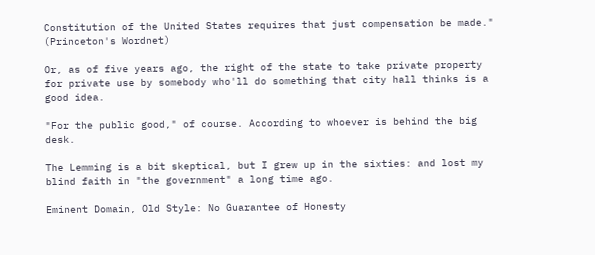Constitution of the United States requires that just compensation be made." (Princeton's Wordnet)

Or, as of five years ago, the right of the state to take private property for private use by somebody who'll do something that city hall thinks is a good idea.

"For the public good," of course. According to whoever is behind the big desk.

The Lemming is a bit skeptical, but I grew up in the sixties: and lost my blind faith in "the government" a long time ago.

Eminent Domain, Old Style: No Guarantee of Honesty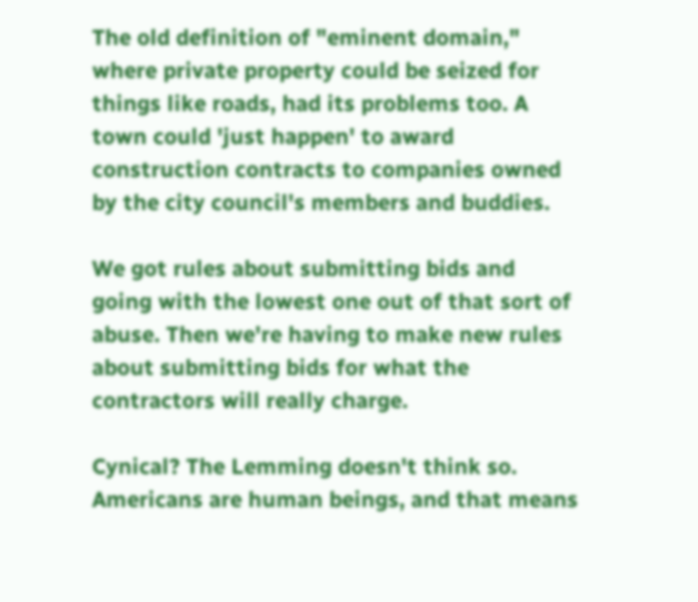The old definition of "eminent domain," where private property could be seized for things like roads, had its problems too. A town could 'just happen' to award construction contracts to companies owned by the city council's members and buddies.

We got rules about submitting bids and going with the lowest one out of that sort of abuse. Then we're having to make new rules about submitting bids for what the contractors will really charge.

Cynical? The Lemming doesn't think so. Americans are human beings, and that means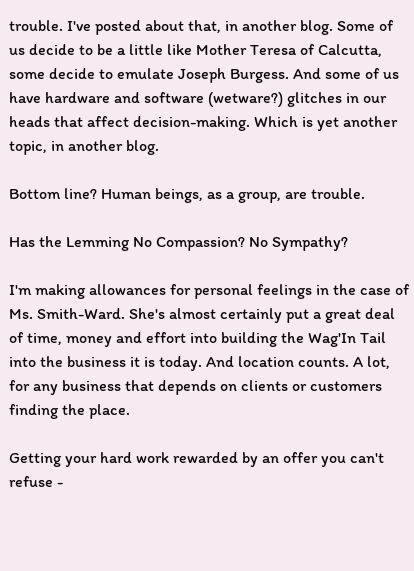trouble. I've posted about that, in another blog. Some of us decide to be a little like Mother Teresa of Calcutta, some decide to emulate Joseph Burgess. And some of us have hardware and software (wetware?) glitches in our heads that affect decision-making. Which is yet another topic, in another blog.

Bottom line? Human beings, as a group, are trouble.

Has the Lemming No Compassion? No Sympathy?

I'm making allowances for personal feelings in the case of Ms. Smith-Ward. She's almost certainly put a great deal of time, money and effort into building the Wag'In Tail into the business it is today. And location counts. A lot, for any business that depends on clients or customers finding the place.

Getting your hard work rewarded by an offer you can't refuse -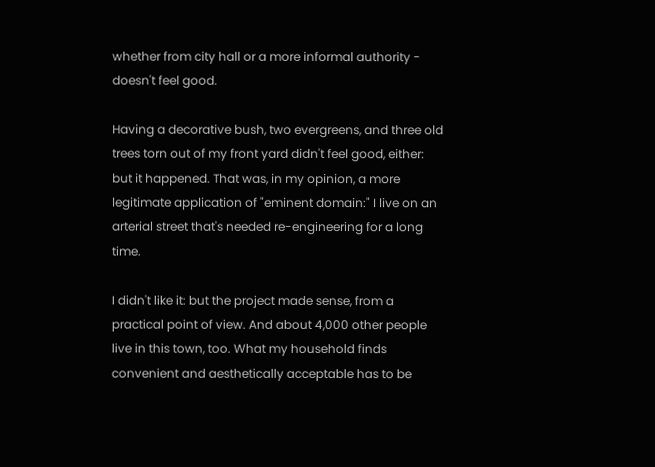whether from city hall or a more informal authority - doesn't feel good.

Having a decorative bush, two evergreens, and three old trees torn out of my front yard didn't feel good, either: but it happened. That was, in my opinion, a more legitimate application of "eminent domain:" I live on an arterial street that's needed re-engineering for a long time.

I didn't like it: but the project made sense, from a practical point of view. And about 4,000 other people live in this town, too. What my household finds convenient and aesthetically acceptable has to be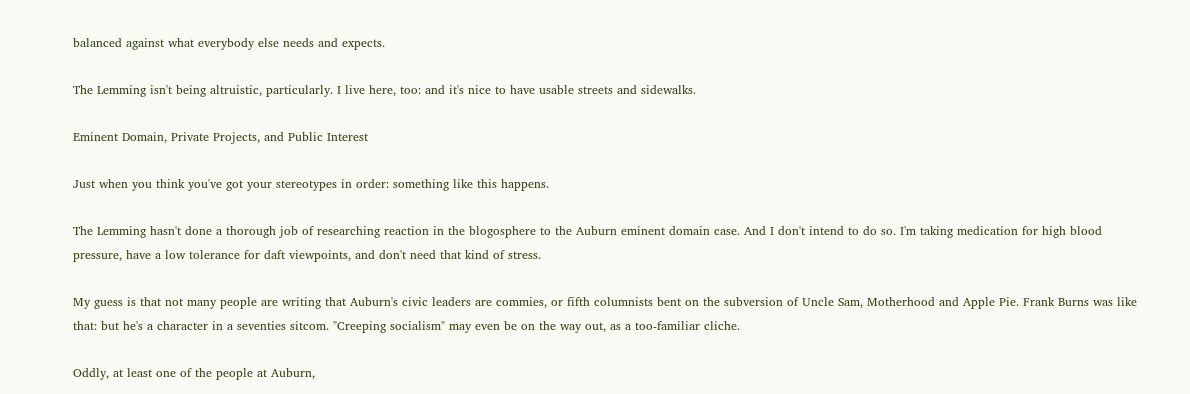balanced against what everybody else needs and expects.

The Lemming isn't being altruistic, particularly. I live here, too: and it's nice to have usable streets and sidewalks.

Eminent Domain, Private Projects, and Public Interest

Just when you think you've got your stereotypes in order: something like this happens.

The Lemming hasn't done a thorough job of researching reaction in the blogosphere to the Auburn eminent domain case. And I don't intend to do so. I'm taking medication for high blood pressure, have a low tolerance for daft viewpoints, and don't need that kind of stress.

My guess is that not many people are writing that Auburn's civic leaders are commies, or fifth columnists bent on the subversion of Uncle Sam, Motherhood and Apple Pie. Frank Burns was like that: but he's a character in a seventies sitcom. "Creeping socialism" may even be on the way out, as a too-familiar cliche.

Oddly, at least one of the people at Auburn,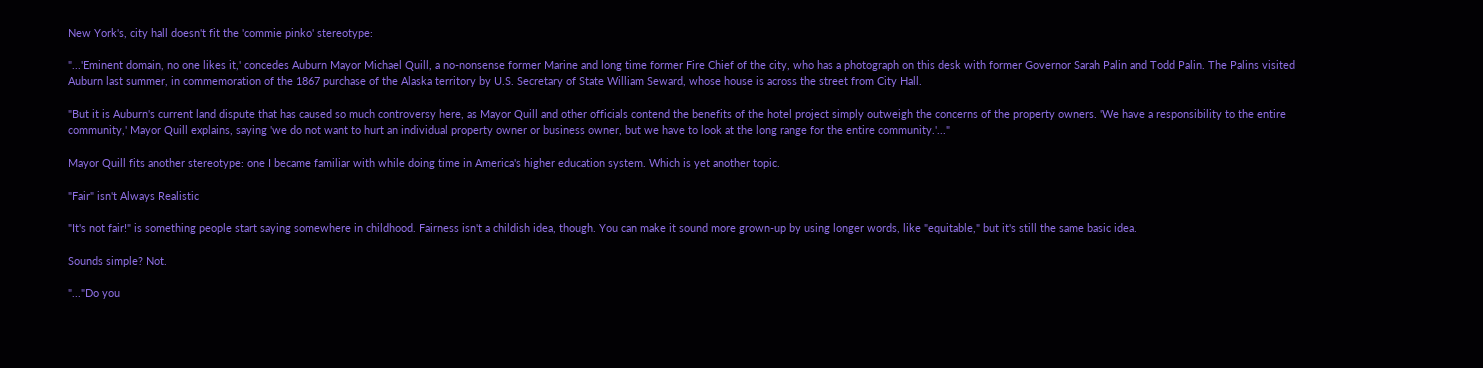New York's, city hall doesn't fit the 'commie pinko' stereotype:

"...'Eminent domain, no one likes it,' concedes Auburn Mayor Michael Quill, a no-nonsense former Marine and long time former Fire Chief of the city, who has a photograph on this desk with former Governor Sarah Palin and Todd Palin. The Palins visited Auburn last summer, in commemoration of the 1867 purchase of the Alaska territory by U.S. Secretary of State William Seward, whose house is across the street from City Hall.

"But it is Auburn's current land dispute that has caused so much controversy here, as Mayor Quill and other officials contend the benefits of the hotel project simply outweigh the concerns of the property owners. 'We have a responsibility to the entire community,' Mayor Quill explains, saying 'we do not want to hurt an individual property owner or business owner, but we have to look at the long range for the entire community.'..."

Mayor Quill fits another stereotype: one I became familiar with while doing time in America's higher education system. Which is yet another topic.

"Fair" isn't Always Realistic

"It's not fair!" is something people start saying somewhere in childhood. Fairness isn't a childish idea, though. You can make it sound more grown-up by using longer words, like "equitable," but it's still the same basic idea.

Sounds simple? Not.

"..."Do you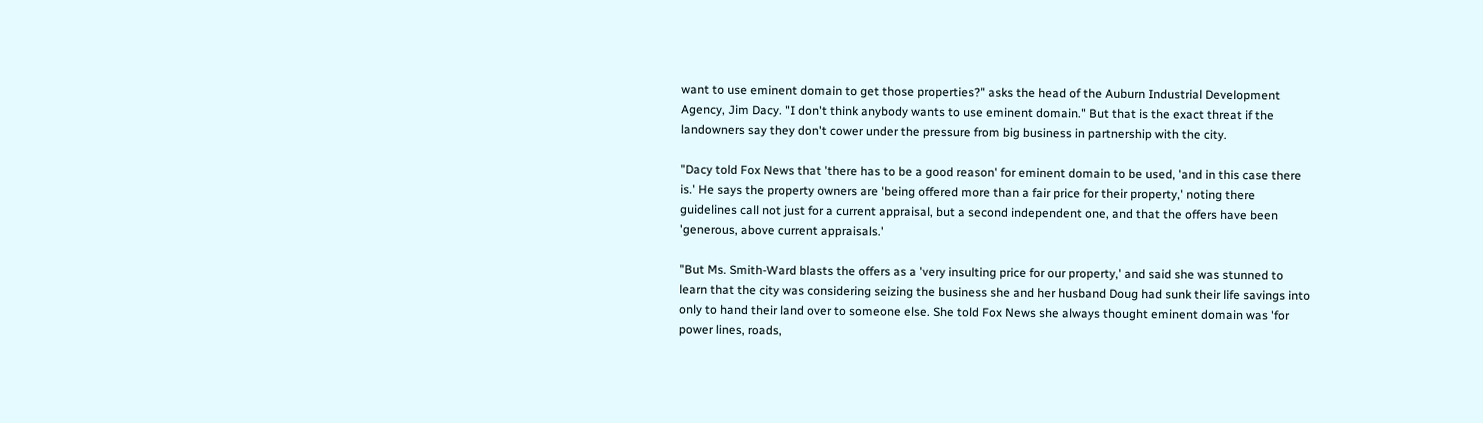want to use eminent domain to get those properties?" asks the head of the Auburn Industrial Development Agency, Jim Dacy. "I don't think anybody wants to use eminent domain." But that is the exact threat if the landowners say they don't cower under the pressure from big business in partnership with the city.

"Dacy told Fox News that 'there has to be a good reason' for eminent domain to be used, 'and in this case there is.' He says the property owners are 'being offered more than a fair price for their property,' noting there guidelines call not just for a current appraisal, but a second independent one, and that the offers have been 'generous, above current appraisals.'

"But Ms. Smith-Ward blasts the offers as a 'very insulting price for our property,' and said she was stunned to learn that the city was considering seizing the business she and her husband Doug had sunk their life savings into only to hand their land over to someone else. She told Fox News she always thought eminent domain was 'for power lines, roads,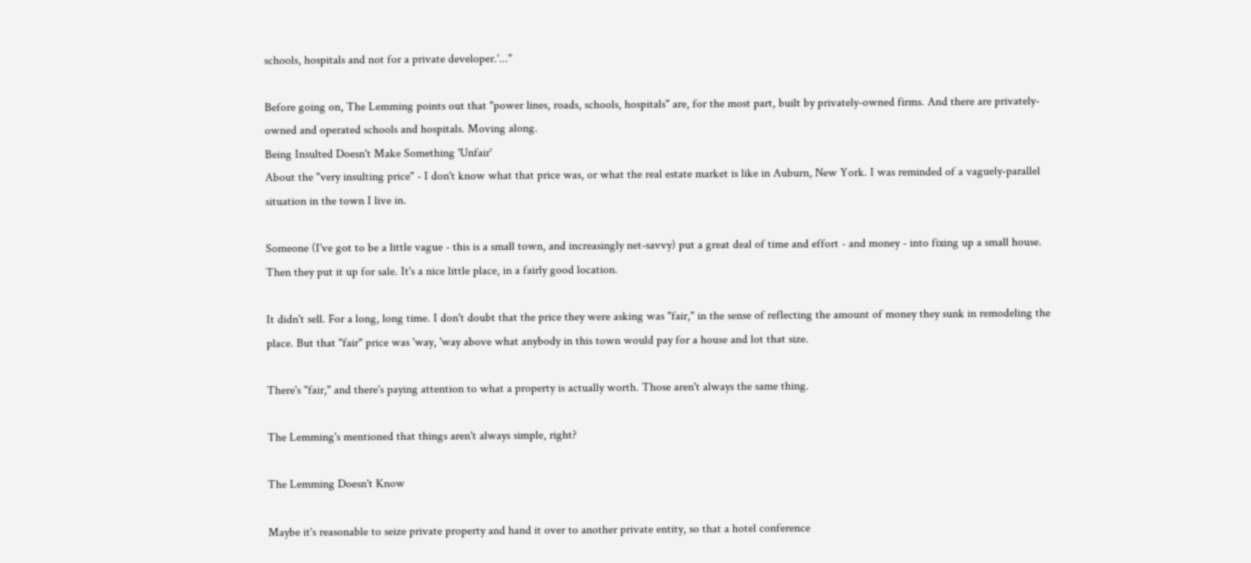schools, hospitals and not for a private developer.'..."

Before going on, The Lemming points out that "power lines, roads, schools, hospitals" are, for the most part, built by privately-owned firms. And there are privately-owned and operated schools and hospitals. Moving along.
Being Insulted Doesn't Make Something 'Unfair'
About the "very insulting price" - I don't know what that price was, or what the real estate market is like in Auburn, New York. I was reminded of a vaguely-parallel situation in the town I live in.

Someone (I've got to be a little vague - this is a small town, and increasingly net-savvy) put a great deal of time and effort - and money - into fixing up a small house. Then they put it up for sale. It's a nice little place, in a fairly good location.

It didn't sell. For a long, long time. I don't doubt that the price they were asking was "fair," in the sense of reflecting the amount of money they sunk in remodeling the place. But that "fair" price was 'way, 'way above what anybody in this town would pay for a house and lot that size.

There's "fair," and there's paying attention to what a property is actually worth. Those aren't always the same thing.

The Lemming's mentioned that things aren't always simple, right?

The Lemming Doesn't Know

Maybe it's reasonable to seize private property and hand it over to another private entity, so that a hotel conference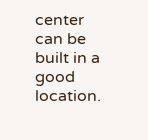center can be built in a good location.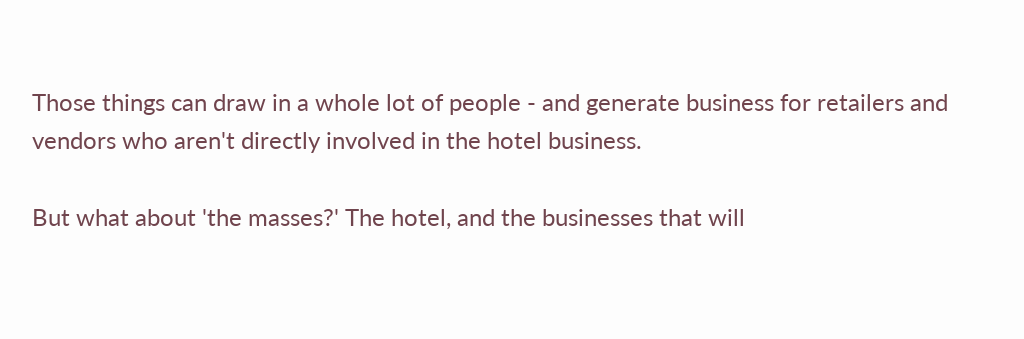Those things can draw in a whole lot of people - and generate business for retailers and vendors who aren't directly involved in the hotel business.

But what about 'the masses?' The hotel, and the businesses that will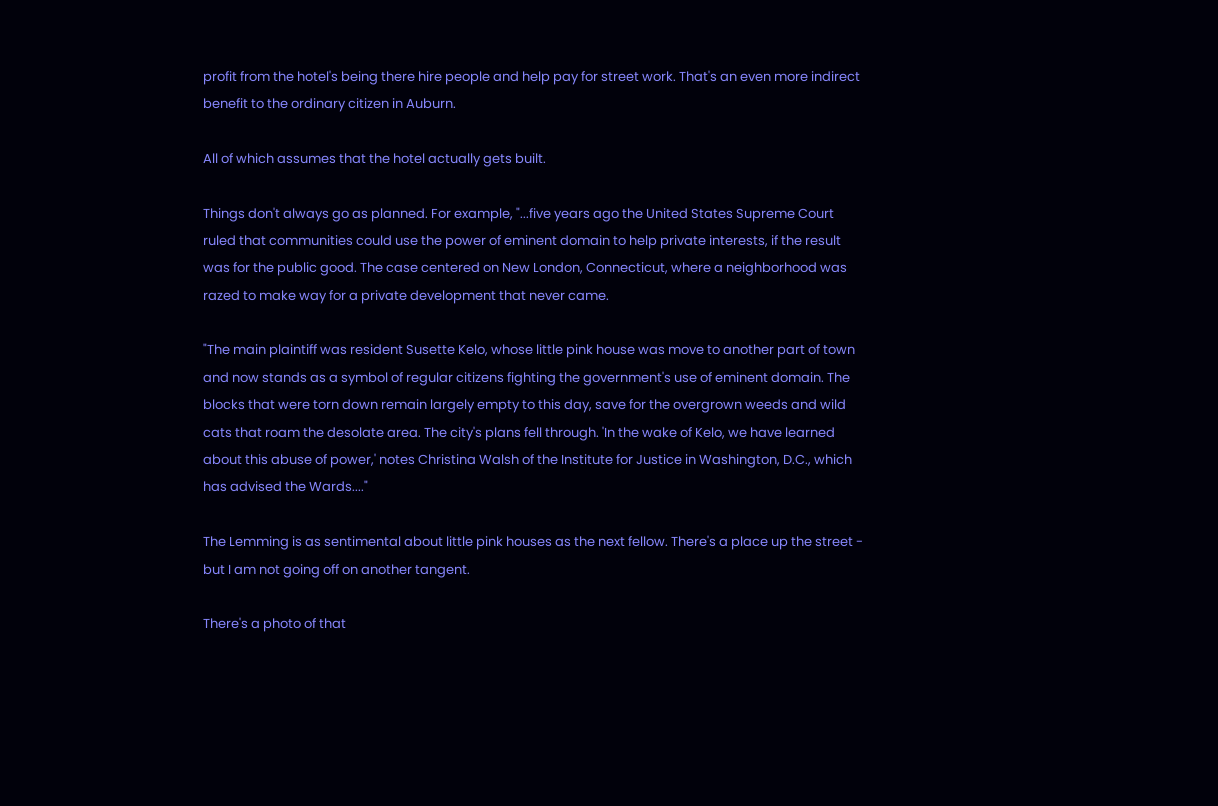profit from the hotel's being there hire people and help pay for street work. That's an even more indirect benefit to the ordinary citizen in Auburn.

All of which assumes that the hotel actually gets built.

Things don't always go as planned. For example, "...five years ago the United States Supreme Court ruled that communities could use the power of eminent domain to help private interests, if the result was for the public good. The case centered on New London, Connecticut, where a neighborhood was razed to make way for a private development that never came.

"The main plaintiff was resident Susette Kelo, whose little pink house was move to another part of town and now stands as a symbol of regular citizens fighting the government's use of eminent domain. The blocks that were torn down remain largely empty to this day, save for the overgrown weeds and wild cats that roam the desolate area. The city's plans fell through. 'In the wake of Kelo, we have learned about this abuse of power,' notes Christina Walsh of the Institute for Justice in Washington, D.C., which has advised the Wards...."

The Lemming is as sentimental about little pink houses as the next fellow. There's a place up the street - but I am not going off on another tangent.

There's a photo of that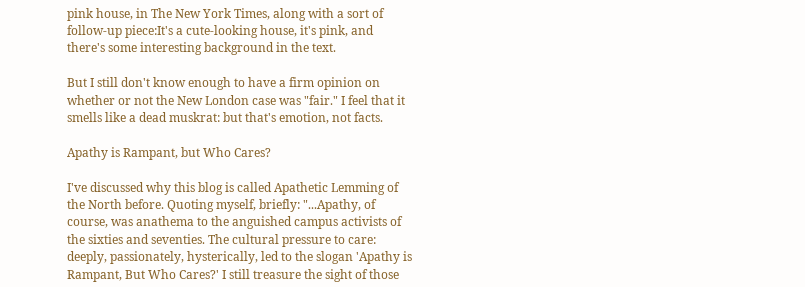pink house, in The New York Times, along with a sort of follow-up piece:It's a cute-looking house, it's pink, and there's some interesting background in the text.

But I still don't know enough to have a firm opinion on whether or not the New London case was "fair." I feel that it smells like a dead muskrat: but that's emotion, not facts.

Apathy is Rampant, but Who Cares?

I've discussed why this blog is called Apathetic Lemming of the North before. Quoting myself, briefly: "...Apathy, of course, was anathema to the anguished campus activists of the sixties and seventies. The cultural pressure to care: deeply, passionately, hysterically, led to the slogan 'Apathy is Rampant, But Who Cares?' I still treasure the sight of those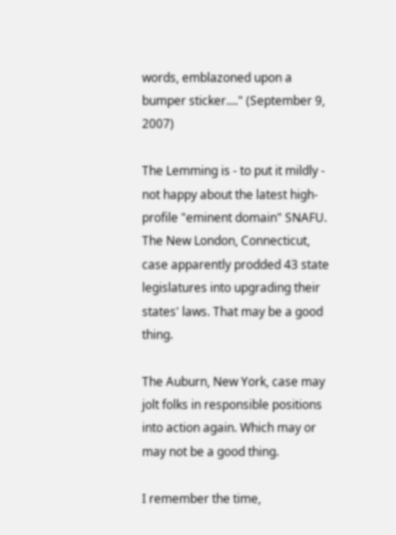words, emblazoned upon a bumper sticker...." (September 9, 2007)

The Lemming is - to put it mildly - not happy about the latest high-profile "eminent domain" SNAFU. The New London, Connecticut, case apparently prodded 43 state legislatures into upgrading their states' laws. That may be a good thing.

The Auburn, New York, case may jolt folks in responsible positions into action again. Which may or may not be a good thing.

I remember the time,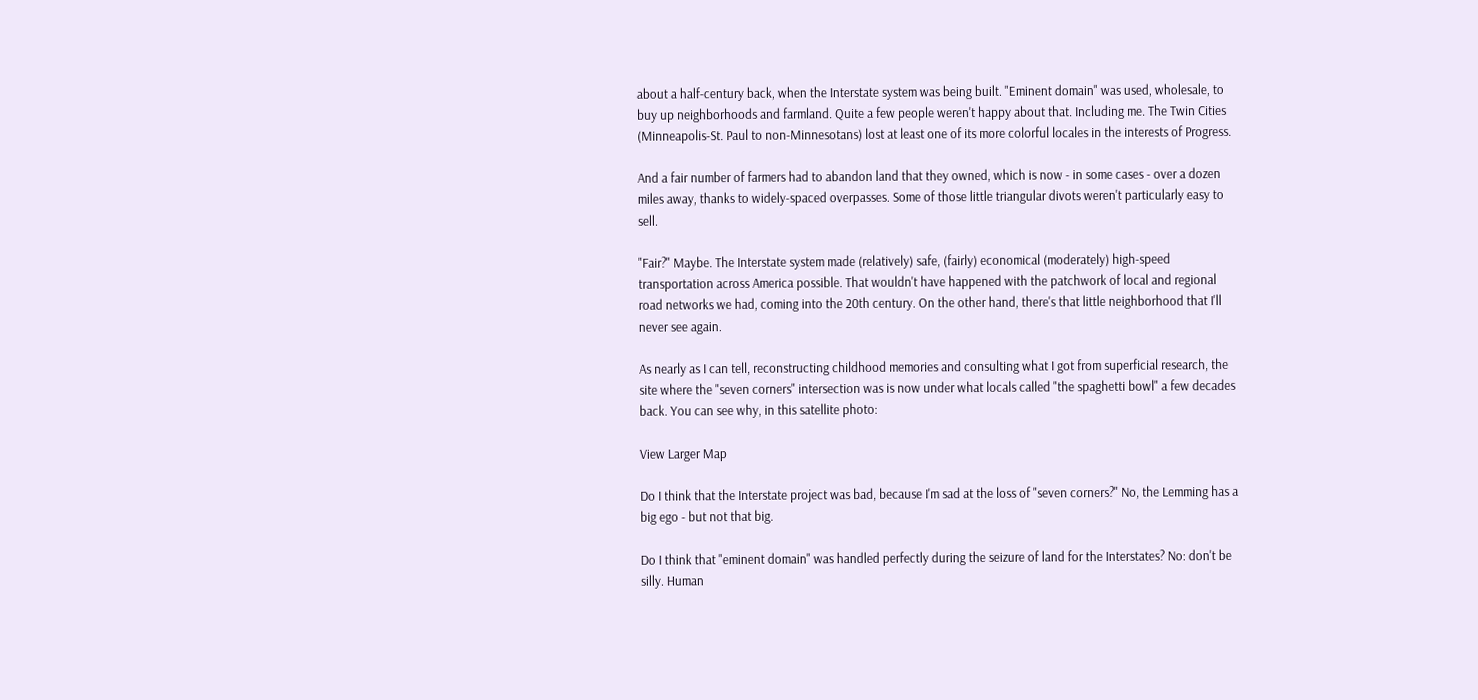about a half-century back, when the Interstate system was being built. "Eminent domain" was used, wholesale, to buy up neighborhoods and farmland. Quite a few people weren't happy about that. Including me. The Twin Cities (Minneapolis-St. Paul to non-Minnesotans) lost at least one of its more colorful locales in the interests of Progress.

And a fair number of farmers had to abandon land that they owned, which is now - in some cases - over a dozen miles away, thanks to widely-spaced overpasses. Some of those little triangular divots weren't particularly easy to sell.

"Fair?" Maybe. The Interstate system made (relatively) safe, (fairly) economical (moderately) high-speed transportation across America possible. That wouldn't have happened with the patchwork of local and regional road networks we had, coming into the 20th century. On the other hand, there's that little neighborhood that I'll never see again.

As nearly as I can tell, reconstructing childhood memories and consulting what I got from superficial research, the site where the "seven corners" intersection was is now under what locals called "the spaghetti bowl" a few decades back. You can see why, in this satellite photo:

View Larger Map

Do I think that the Interstate project was bad, because I'm sad at the loss of "seven corners?" No, the Lemming has a big ego - but not that big.

Do I think that "eminent domain" was handled perfectly during the seizure of land for the Interstates? No: don't be silly. Human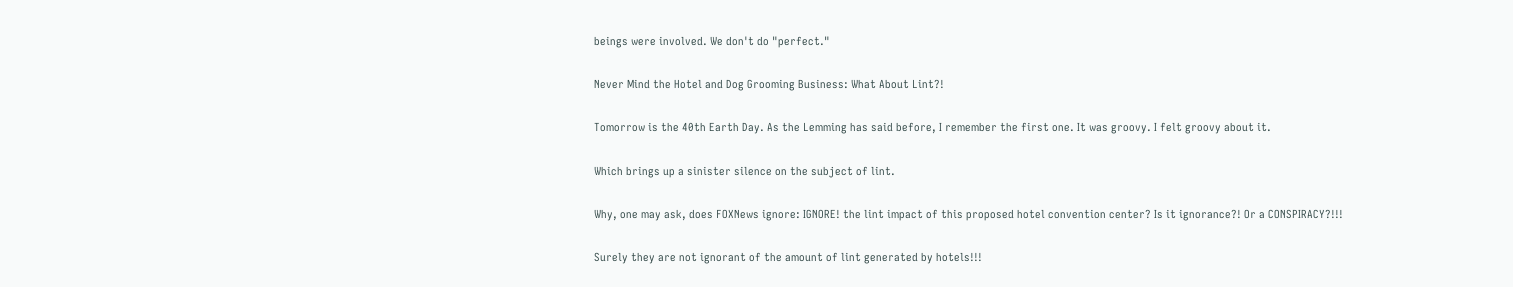beings were involved. We don't do "perfect."

Never Mind the Hotel and Dog Grooming Business: What About Lint?!

Tomorrow is the 40th Earth Day. As the Lemming has said before, I remember the first one. It was groovy. I felt groovy about it.

Which brings up a sinister silence on the subject of lint.

Why, one may ask, does FOXNews ignore: IGNORE! the lint impact of this proposed hotel convention center? Is it ignorance?! Or a CONSPIRACY?!!!

Surely they are not ignorant of the amount of lint generated by hotels!!!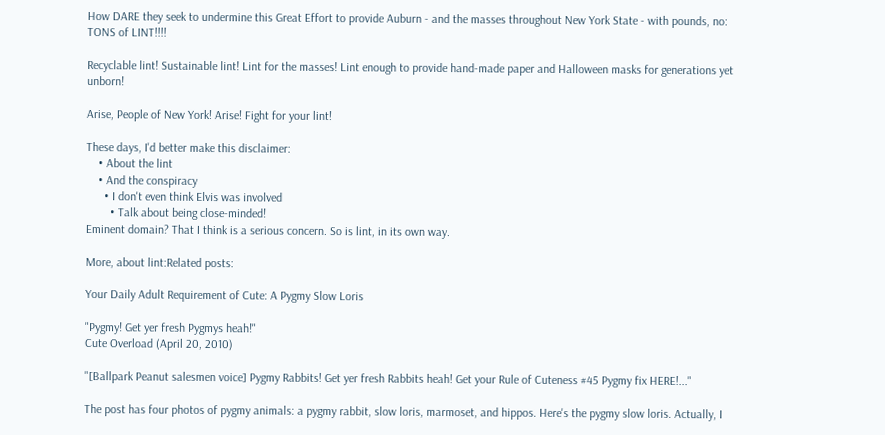How DARE they seek to undermine this Great Effort to provide Auburn - and the masses throughout New York State - with pounds, no: TONS of LINT!!!!

Recyclable lint! Sustainable lint! Lint for the masses! Lint enough to provide hand-made paper and Halloween masks for generations yet unborn!

Arise, People of New York! Arise! Fight for your lint!

These days, I'd better make this disclaimer:
    • About the lint
    • And the conspiracy
      • I don't even think Elvis was involved
        • Talk about being close-minded!
Eminent domain? That I think is a serious concern. So is lint, in its own way.

More, about lint:Related posts:

Your Daily Adult Requirement of Cute: A Pygmy Slow Loris

"Pygmy! Get yer fresh Pygmys heah!"
Cute Overload (April 20, 2010)

"[Ballpark Peanut salesmen voice] Pygmy Rabbits! Get yer fresh Rabbits heah! Get your Rule of Cuteness #45 Pygmy fix HERE!..."

The post has four photos of pygmy animals: a pygmy rabbit, slow loris, marmoset, and hippos. Here's the pygmy slow loris. Actually, I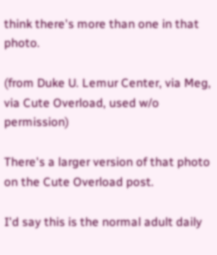think there's more than one in that photo.

(from Duke U. Lemur Center, via Meg, via Cute Overload, used w/o permission)

There's a larger version of that photo on the Cute Overload post.

I'd say this is the normal adult daily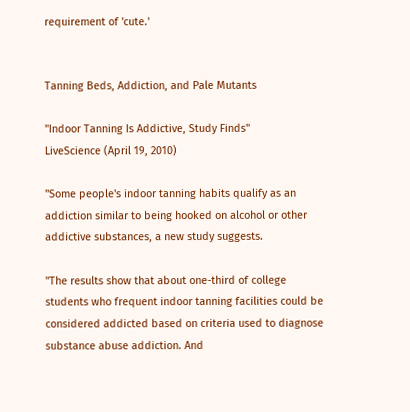requirement of 'cute.'


Tanning Beds, Addiction, and Pale Mutants

"Indoor Tanning Is Addictive, Study Finds"
LiveScience (April 19, 2010)

"Some people's indoor tanning habits qualify as an addiction similar to being hooked on alcohol or other addictive substances, a new study suggests.

"The results show that about one-third of college students who frequent indoor tanning facilities could be considered addicted based on criteria used to diagnose substance abuse addiction. And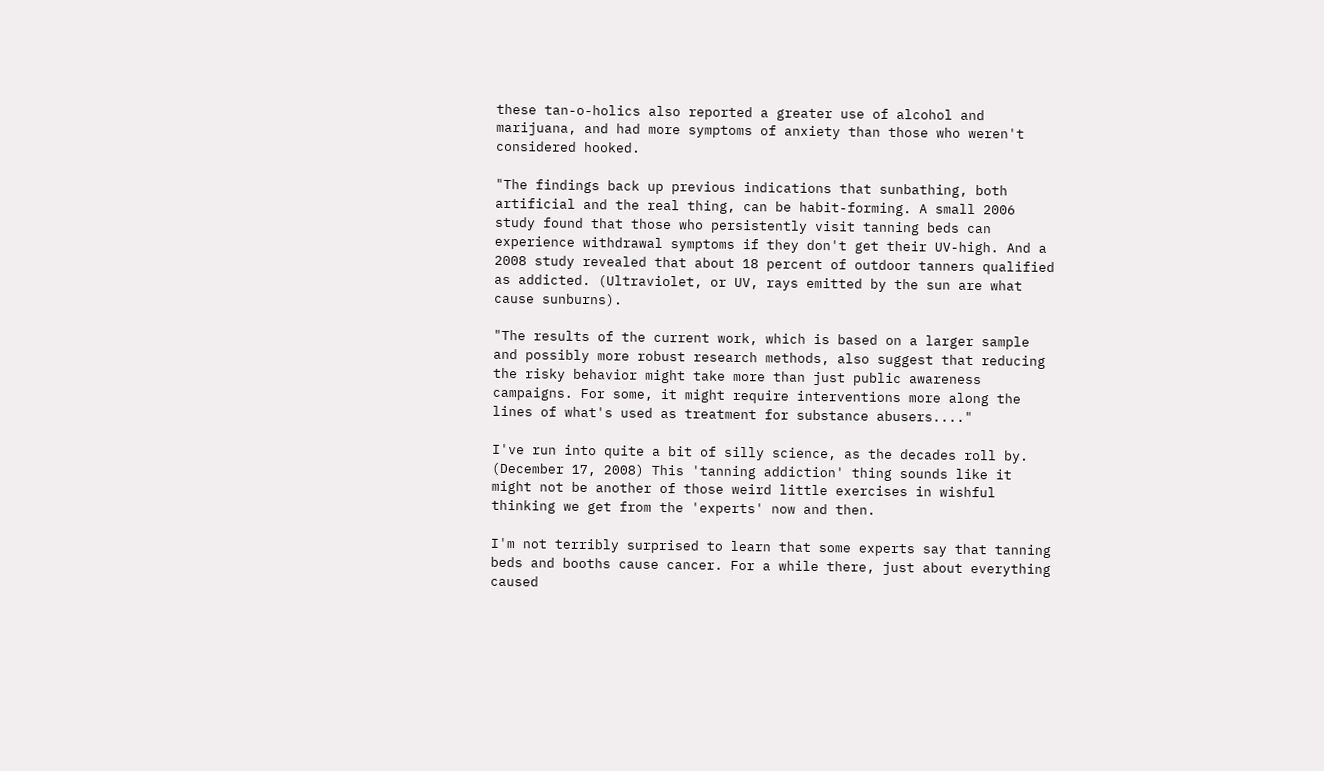these tan-o-holics also reported a greater use of alcohol and marijuana, and had more symptoms of anxiety than those who weren't considered hooked.

"The findings back up previous indications that sunbathing, both artificial and the real thing, can be habit-forming. A small 2006 study found that those who persistently visit tanning beds can experience withdrawal symptoms if they don't get their UV-high. And a 2008 study revealed that about 18 percent of outdoor tanners qualified as addicted. (Ultraviolet, or UV, rays emitted by the sun are what cause sunburns).

"The results of the current work, which is based on a larger sample and possibly more robust research methods, also suggest that reducing the risky behavior might take more than just public awareness campaigns. For some, it might require interventions more along the lines of what's used as treatment for substance abusers...."

I've run into quite a bit of silly science, as the decades roll by. (December 17, 2008) This 'tanning addiction' thing sounds like it might not be another of those weird little exercises in wishful thinking we get from the 'experts' now and then.

I'm not terribly surprised to learn that some experts say that tanning beds and booths cause cancer. For a while there, just about everything caused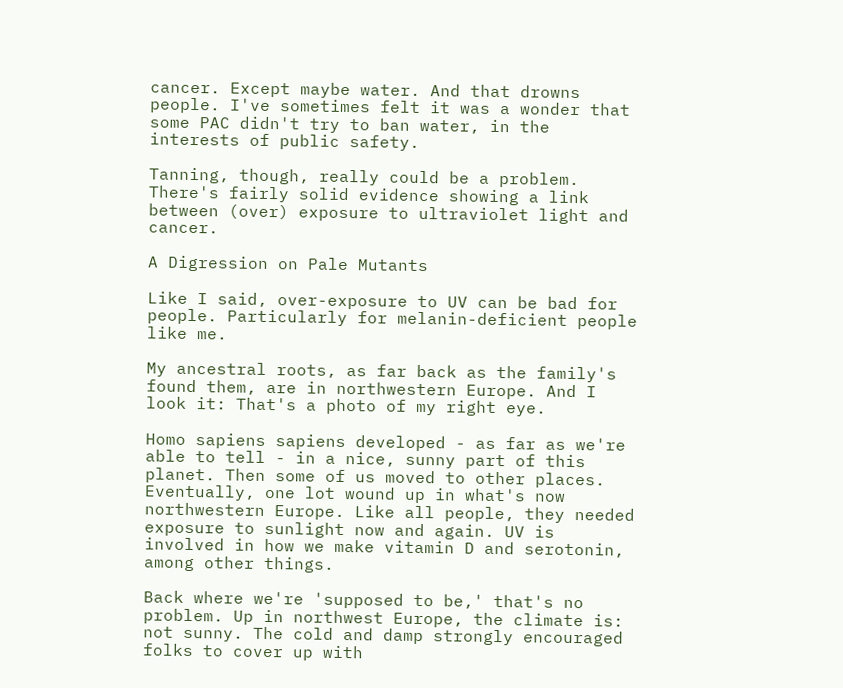cancer. Except maybe water. And that drowns people. I've sometimes felt it was a wonder that some PAC didn't try to ban water, in the interests of public safety.

Tanning, though, really could be a problem. There's fairly solid evidence showing a link between (over) exposure to ultraviolet light and cancer.

A Digression on Pale Mutants

Like I said, over-exposure to UV can be bad for people. Particularly for melanin-deficient people like me.

My ancestral roots, as far back as the family's found them, are in northwestern Europe. And I look it: That's a photo of my right eye.

Homo sapiens sapiens developed - as far as we're able to tell - in a nice, sunny part of this planet. Then some of us moved to other places. Eventually, one lot wound up in what's now northwestern Europe. Like all people, they needed exposure to sunlight now and again. UV is involved in how we make vitamin D and serotonin, among other things.

Back where we're 'supposed to be,' that's no problem. Up in northwest Europe, the climate is: not sunny. The cold and damp strongly encouraged folks to cover up with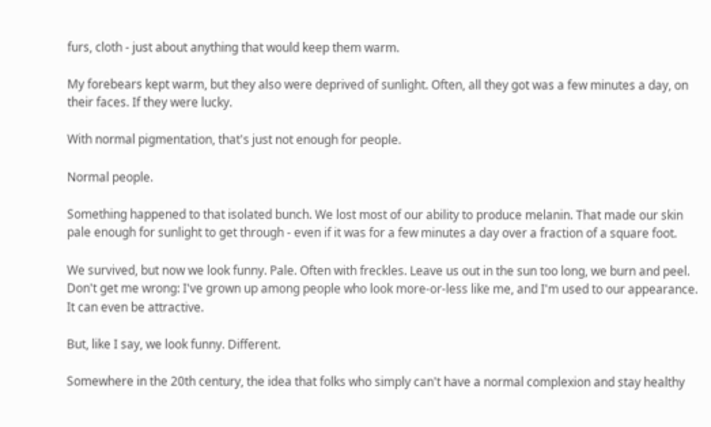furs, cloth - just about anything that would keep them warm.

My forebears kept warm, but they also were deprived of sunlight. Often, all they got was a few minutes a day, on their faces. If they were lucky.

With normal pigmentation, that's just not enough for people.

Normal people.

Something happened to that isolated bunch. We lost most of our ability to produce melanin. That made our skin pale enough for sunlight to get through - even if it was for a few minutes a day over a fraction of a square foot.

We survived, but now we look funny. Pale. Often with freckles. Leave us out in the sun too long, we burn and peel. Don't get me wrong: I've grown up among people who look more-or-less like me, and I'm used to our appearance. It can even be attractive.

But, like I say, we look funny. Different.

Somewhere in the 20th century, the idea that folks who simply can't have a normal complexion and stay healthy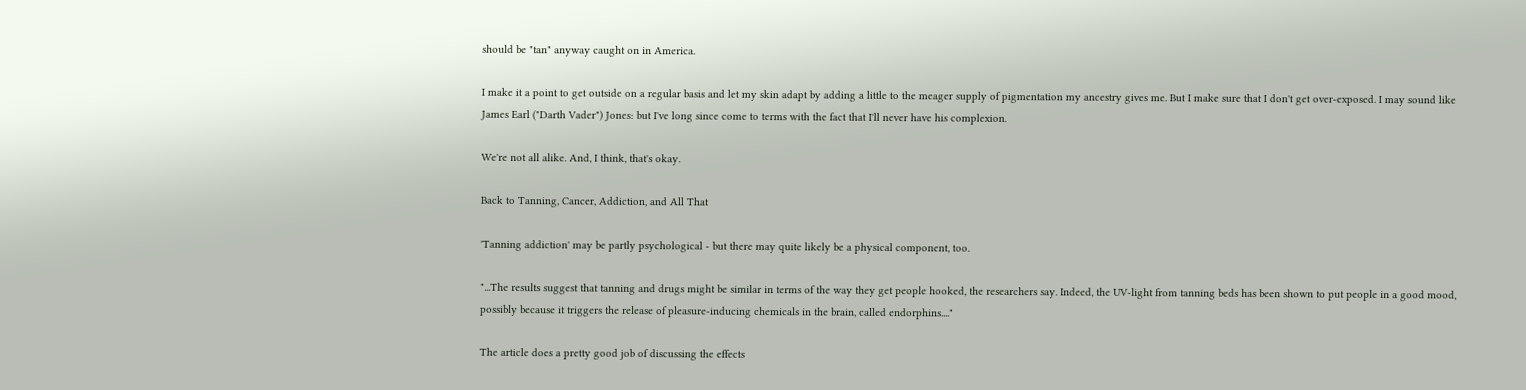should be "tan" anyway caught on in America.

I make it a point to get outside on a regular basis and let my skin adapt by adding a little to the meager supply of pigmentation my ancestry gives me. But I make sure that I don't get over-exposed. I may sound like James Earl ("Darth Vader") Jones: but I've long since come to terms with the fact that I'll never have his complexion.

We're not all alike. And, I think, that's okay.

Back to Tanning, Cancer, Addiction, and All That

'Tanning addiction' may be partly psychological - but there may quite likely be a physical component, too.

"...The results suggest that tanning and drugs might be similar in terms of the way they get people hooked, the researchers say. Indeed, the UV-light from tanning beds has been shown to put people in a good mood, possibly because it triggers the release of pleasure-inducing chemicals in the brain, called endorphins...."

The article does a pretty good job of discussing the effects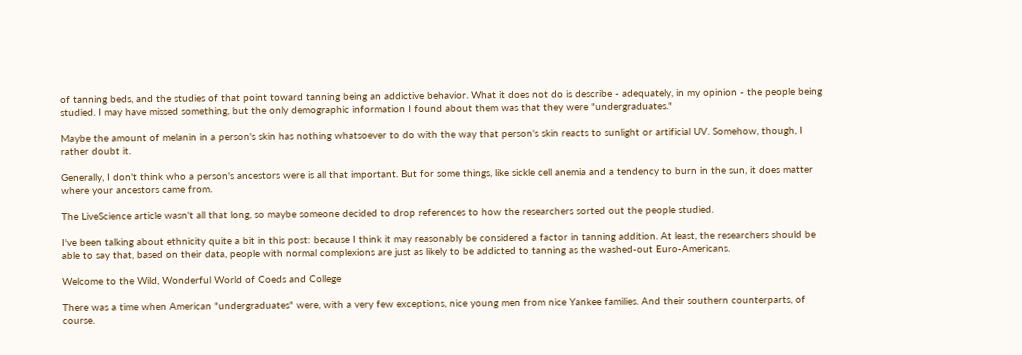of tanning beds, and the studies of that point toward tanning being an addictive behavior. What it does not do is describe - adequately, in my opinion - the people being studied. I may have missed something, but the only demographic information I found about them was that they were "undergraduates."

Maybe the amount of melanin in a person's skin has nothing whatsoever to do with the way that person's skin reacts to sunlight or artificial UV. Somehow, though, I rather doubt it.

Generally, I don't think who a person's ancestors were is all that important. But for some things, like sickle cell anemia and a tendency to burn in the sun, it does matter where your ancestors came from.

The LiveScience article wasn't all that long, so maybe someone decided to drop references to how the researchers sorted out the people studied.

I've been talking about ethnicity quite a bit in this post: because I think it may reasonably be considered a factor in tanning addition. At least, the researchers should be able to say that, based on their data, people with normal complexions are just as likely to be addicted to tanning as the washed-out Euro-Americans.

Welcome to the Wild, Wonderful World of Coeds and College

There was a time when American "undergraduates" were, with a very few exceptions, nice young men from nice Yankee families. And their southern counterparts, of course.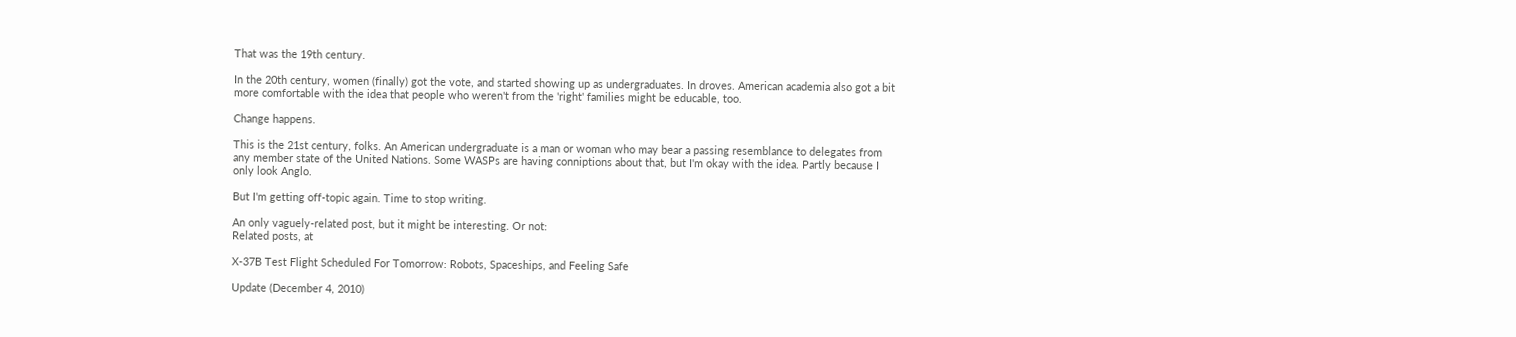That was the 19th century.

In the 20th century, women (finally) got the vote, and started showing up as undergraduates. In droves. American academia also got a bit more comfortable with the idea that people who weren't from the 'right' families might be educable, too.

Change happens.

This is the 21st century, folks. An American undergraduate is a man or woman who may bear a passing resemblance to delegates from any member state of the United Nations. Some WASPs are having conniptions about that, but I'm okay with the idea. Partly because I only look Anglo.

But I'm getting off-topic again. Time to stop writing.

An only vaguely-related post, but it might be interesting. Or not:
Related posts, at

X-37B Test Flight Scheduled For Tomorrow: Robots, Spaceships, and Feeling Safe

Update (December 4, 2010)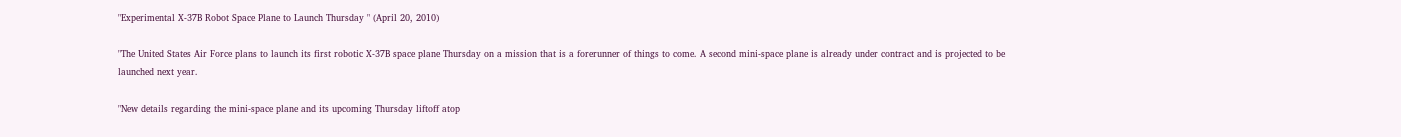"Experimental X-37B Robot Space Plane to Launch Thursday " (April 20, 2010)

"The United States Air Force plans to launch its first robotic X-37B space plane Thursday on a mission that is a forerunner of things to come. A second mini-space plane is already under contract and is projected to be launched next year.

"New details regarding the mini-space plane and its upcoming Thursday liftoff atop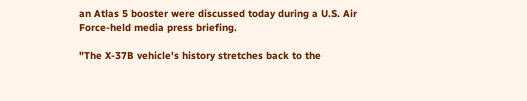an Atlas 5 booster were discussed today during a U.S. Air Force-held media press briefing.

"The X-37B vehicle's history stretches back to the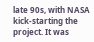late 90s, with NASA kick-starting the project. It was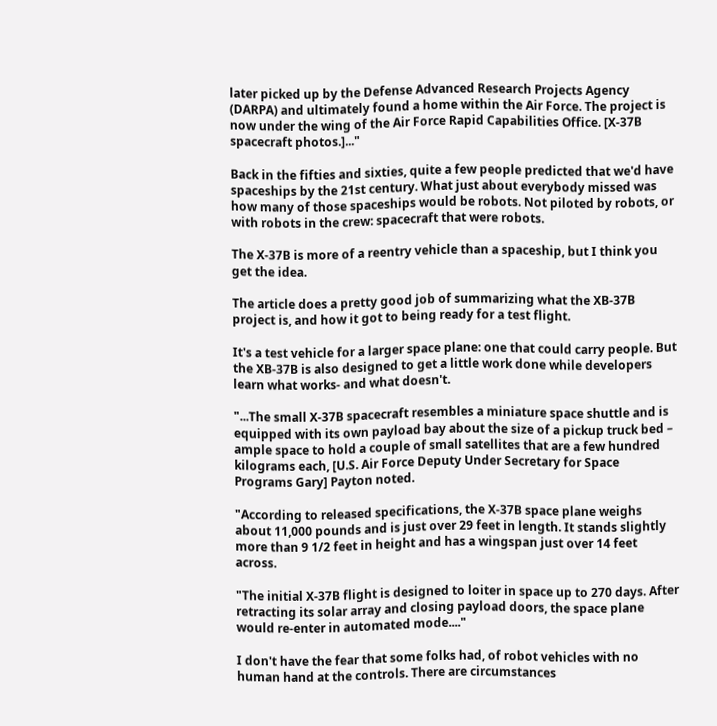later picked up by the Defense Advanced Research Projects Agency (DARPA) and ultimately found a home within the Air Force. The project is now under the wing of the Air Force Rapid Capabilities Office. [X-37B spacecraft photos.]..."

Back in the fifties and sixties, quite a few people predicted that we'd have spaceships by the 21st century. What just about everybody missed was how many of those spaceships would be robots. Not piloted by robots, or with robots in the crew: spacecraft that were robots.

The X-37B is more of a reentry vehicle than a spaceship, but I think you get the idea.

The article does a pretty good job of summarizing what the XB-37B project is, and how it got to being ready for a test flight.

It's a test vehicle for a larger space plane: one that could carry people. But the XB-37B is also designed to get a little work done while developers learn what works- and what doesn't.

"...The small X-37B spacecraft resembles a miniature space shuttle and is equipped with its own payload bay about the size of a pickup truck bed – ample space to hold a couple of small satellites that are a few hundred kilograms each, [U.S. Air Force Deputy Under Secretary for Space Programs Gary] Payton noted.

"According to released specifications, the X-37B space plane weighs about 11,000 pounds and is just over 29 feet in length. It stands slightly more than 9 1/2 feet in height and has a wingspan just over 14 feet across.

"The initial X-37B flight is designed to loiter in space up to 270 days. After retracting its solar array and closing payload doors, the space plane would re-enter in automated mode...."

I don't have the fear that some folks had, of robot vehicles with no human hand at the controls. There are circumstances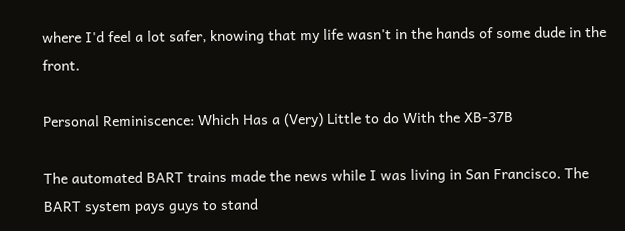where I'd feel a lot safer, knowing that my life wasn't in the hands of some dude in the front.

Personal Reminiscence: Which Has a (Very) Little to do With the XB-37B

The automated BART trains made the news while I was living in San Francisco. The BART system pays guys to stand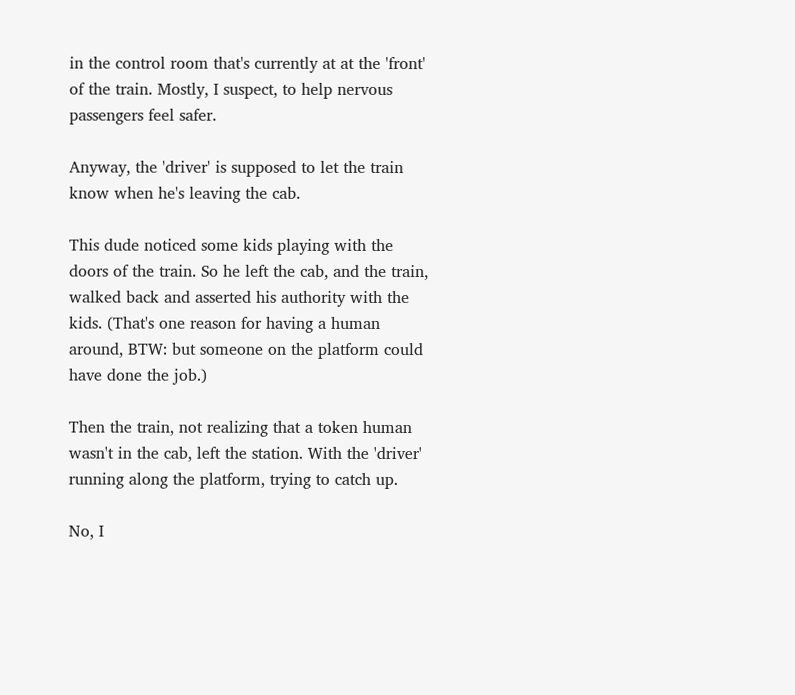in the control room that's currently at at the 'front' of the train. Mostly, I suspect, to help nervous passengers feel safer.

Anyway, the 'driver' is supposed to let the train know when he's leaving the cab.

This dude noticed some kids playing with the doors of the train. So he left the cab, and the train, walked back and asserted his authority with the kids. (That's one reason for having a human around, BTW: but someone on the platform could have done the job.)

Then the train, not realizing that a token human wasn't in the cab, left the station. With the 'driver' running along the platform, trying to catch up.

No, I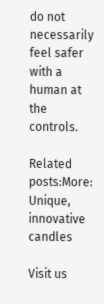do not necessarily feel safer with a human at the controls.

Related posts:More:
Unique, innovative candles

Visit us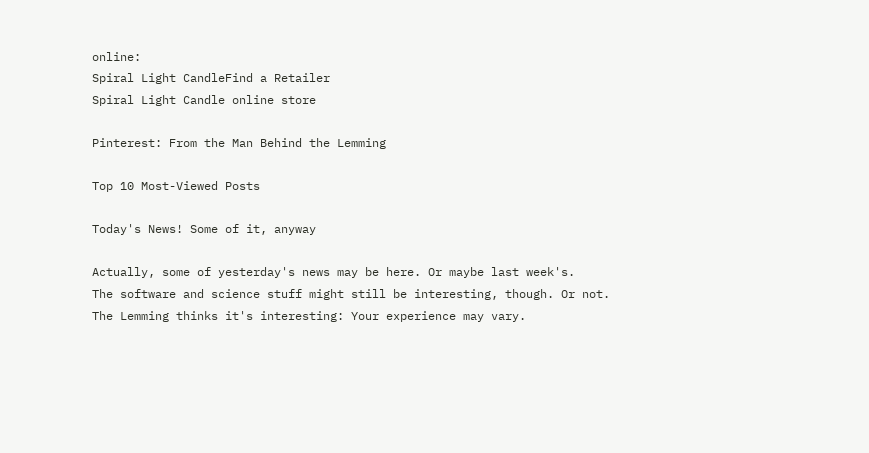online:
Spiral Light CandleFind a Retailer
Spiral Light Candle online store

Pinterest: From the Man Behind the Lemming

Top 10 Most-Viewed Posts

Today's News! Some of it, anyway

Actually, some of yesterday's news may be here. Or maybe last week's.
The software and science stuff might still be interesting, though. Or not.
The Lemming thinks it's interesting: Your experience may vary.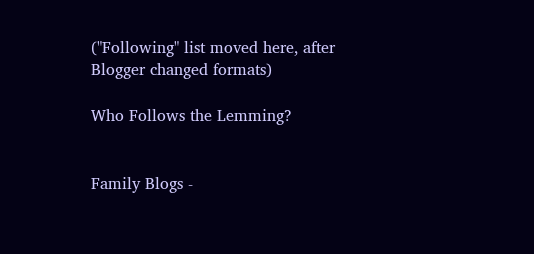("Following" list moved here, after Blogger changed formats)

Who Follows the Lemming?


Family Blogs -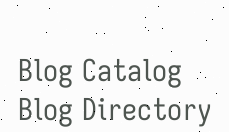Blog Catalog Blog Directory